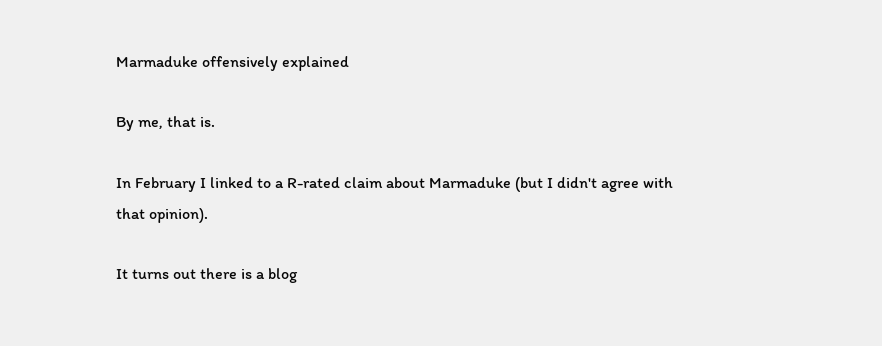Marmaduke offensively explained

By me, that is.

In February I linked to a R-rated claim about Marmaduke (but I didn't agree with that opinion).

It turns out there is a blog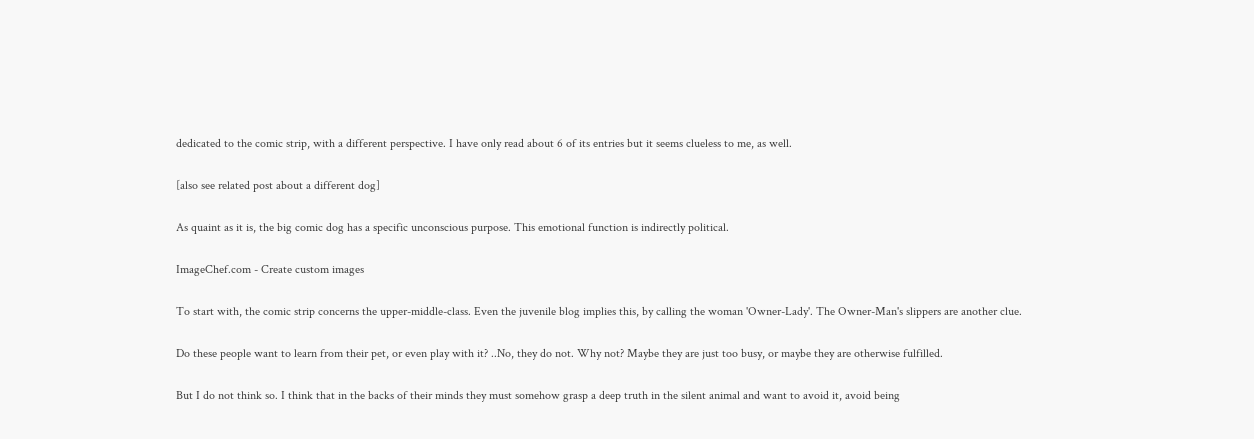dedicated to the comic strip, with a different perspective. I have only read about 6 of its entries but it seems clueless to me, as well.

[also see related post about a different dog]

As quaint as it is, the big comic dog has a specific unconscious purpose. This emotional function is indirectly political.

ImageChef.com - Create custom images

To start with, the comic strip concerns the upper-middle-class. Even the juvenile blog implies this, by calling the woman 'Owner-Lady'. The Owner-Man's slippers are another clue.

Do these people want to learn from their pet, or even play with it? ..No, they do not. Why not? Maybe they are just too busy, or maybe they are otherwise fulfilled.

But I do not think so. I think that in the backs of their minds they must somehow grasp a deep truth in the silent animal and want to avoid it, avoid being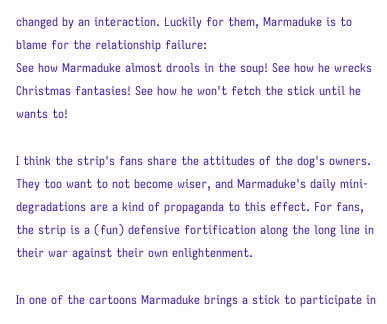changed by an interaction. Luckily for them, Marmaduke is to blame for the relationship failure:
See how Marmaduke almost drools in the soup! See how he wrecks Christmas fantasies! See how he won't fetch the stick until he wants to!

I think the strip's fans share the attitudes of the dog's owners. They too want to not become wiser, and Marmaduke's daily mini-degradations are a kind of propaganda to this effect. For fans, the strip is a (fun) defensive fortification along the long line in their war against their own enlightenment.

In one of the cartoons Marmaduke brings a stick to participate in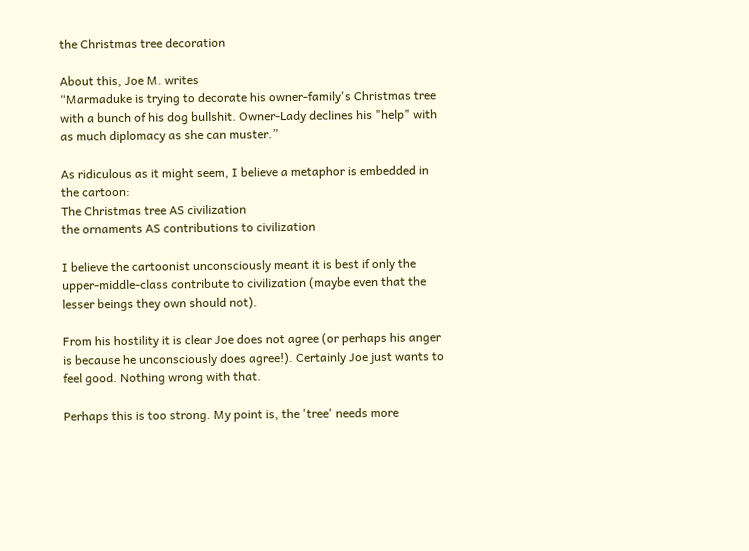the Christmas tree decoration

About this, Joe M. writes
“Marmaduke is trying to decorate his owner-family's Christmas tree with a bunch of his dog bullshit. Owner-Lady declines his "help" with as much diplomacy as she can muster.”

As ridiculous as it might seem, I believe a metaphor is embedded in the cartoon:
The Christmas tree AS civilization
the ornaments AS contributions to civilization

I believe the cartoonist unconsciously meant it is best if only the upper-middle-class contribute to civilization (maybe even that the lesser beings they own should not).

From his hostility it is clear Joe does not agree (or perhaps his anger is because he unconsciously does agree!). Certainly Joe just wants to feel good. Nothing wrong with that.

Perhaps this is too strong. My point is, the 'tree' needs more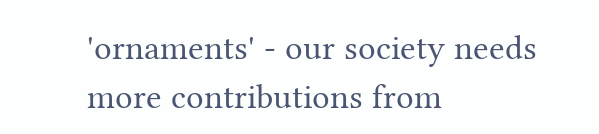'ornaments' - our society needs more contributions from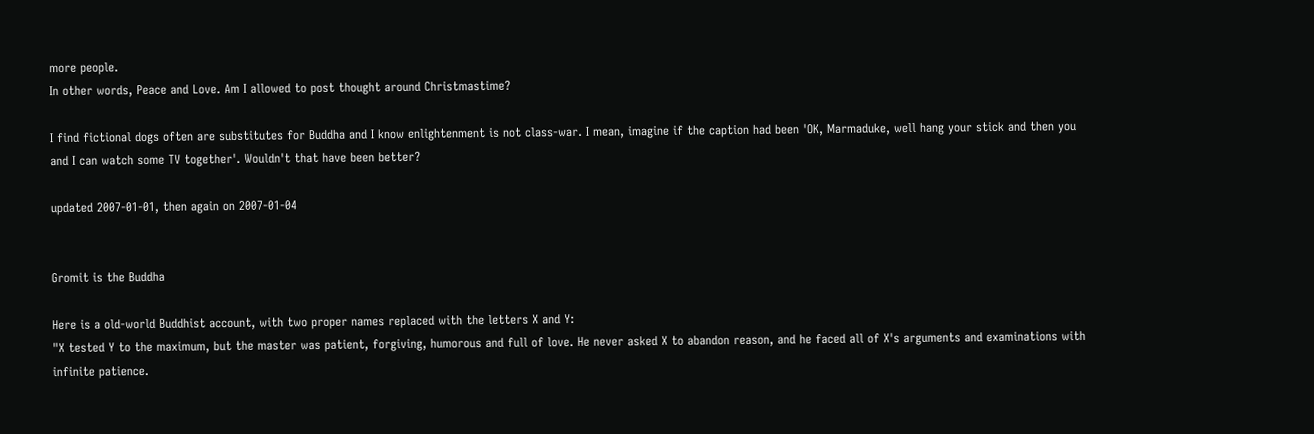more people.
In other words, Peace and Love. Am I allowed to post thought around Christmastime?

I find fictional dogs often are substitutes for Buddha and I know enlightenment is not class-war. I mean, imagine if the caption had been 'OK, Marmaduke, well hang your stick and then you and I can watch some TV together'. Wouldn't that have been better?

updated 2007-01-01, then again on 2007-01-04


Gromit is the Buddha

Here is a old-world Buddhist account, with two proper names replaced with the letters X and Y:
"X tested Y to the maximum, but the master was patient, forgiving, humorous and full of love. He never asked X to abandon reason, and he faced all of X's arguments and examinations with infinite patience.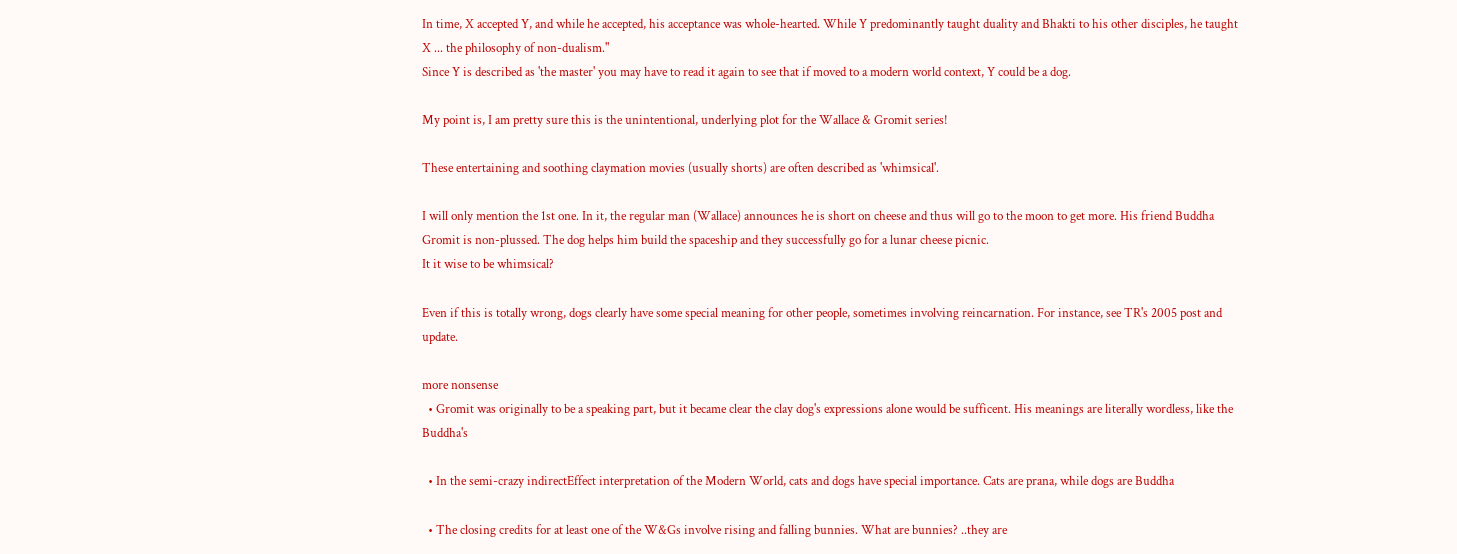In time, X accepted Y, and while he accepted, his acceptance was whole-hearted. While Y predominantly taught duality and Bhakti to his other disciples, he taught X ... the philosophy of non-dualism."
Since Y is described as 'the master' you may have to read it again to see that if moved to a modern world context, Y could be a dog.

My point is, I am pretty sure this is the unintentional, underlying plot for the Wallace & Gromit series!

These entertaining and soothing claymation movies (usually shorts) are often described as 'whimsical'.

I will only mention the 1st one. In it, the regular man (Wallace) announces he is short on cheese and thus will go to the moon to get more. His friend Buddha Gromit is non-plussed. The dog helps him build the spaceship and they successfully go for a lunar cheese picnic.
It it wise to be whimsical?

Even if this is totally wrong, dogs clearly have some special meaning for other people, sometimes involving reincarnation. For instance, see TR's 2005 post and update.

more nonsense
  • Gromit was originally to be a speaking part, but it became clear the clay dog's expressions alone would be sufficent. His meanings are literally wordless, like the Buddha's

  • In the semi-crazy indirectEffect interpretation of the Modern World, cats and dogs have special importance. Cats are prana, while dogs are Buddha

  • The closing credits for at least one of the W&Gs involve rising and falling bunnies. What are bunnies? ..they are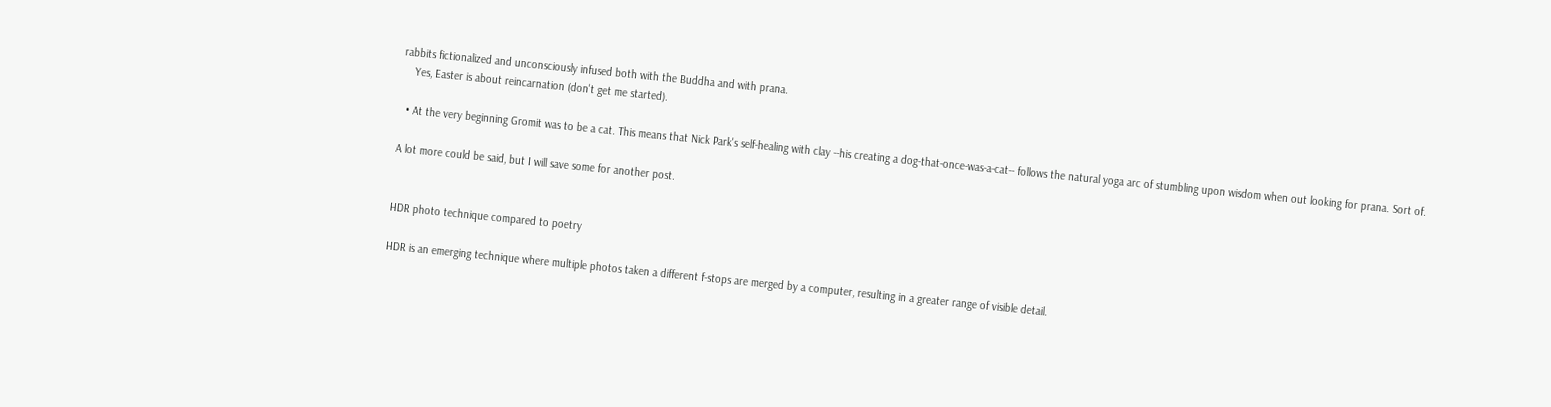rabbits fictionalized and unconsciously infused both with the Buddha and with prana.
    Yes, Easter is about reincarnation (don't get me started).

  • At the very beginning Gromit was to be a cat. This means that Nick Park's self-healing with clay --his creating a dog-that-once-was-a-cat-- follows the natural yoga arc of stumbling upon wisdom when out looking for prana. Sort of.

A lot more could be said, but I will save some for another post.


HDR photo technique compared to poetry

HDR is an emerging technique where multiple photos taken a different f-stops are merged by a computer, resulting in a greater range of visible detail.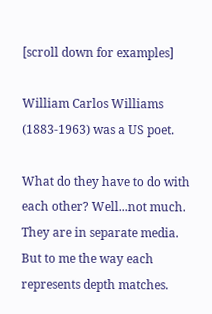[scroll down for examples]

William Carlos Williams (1883-1963) was a US poet.

What do they have to do with each other? Well...not much. They are in separate media. But to me the way each represents depth matches.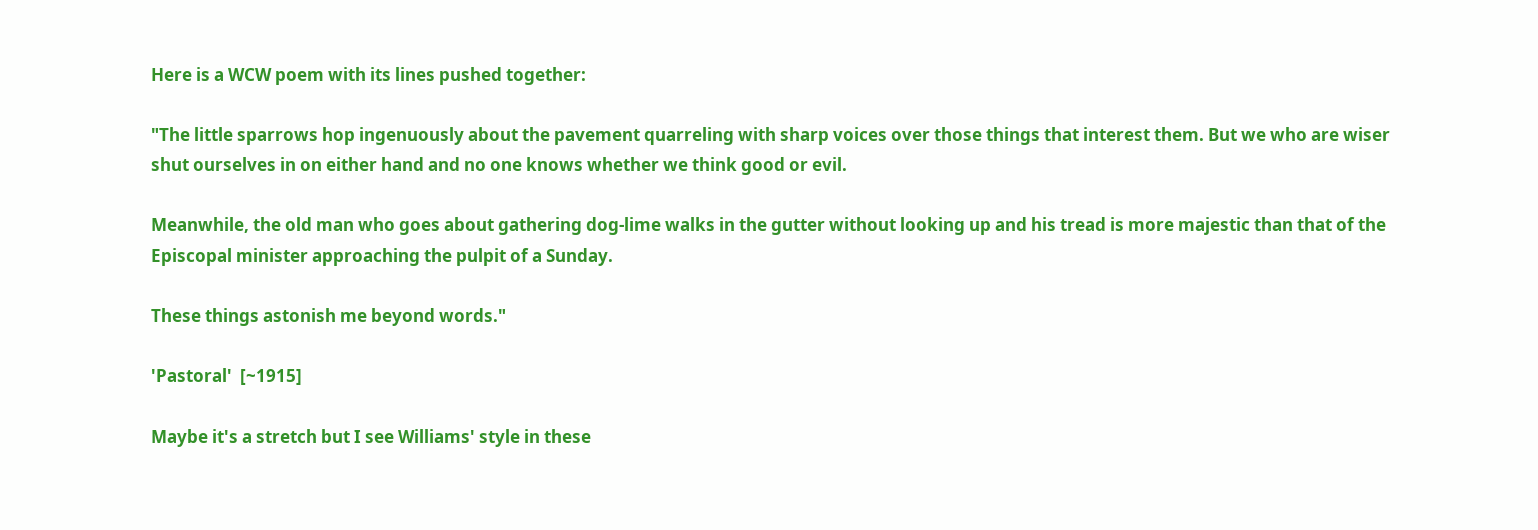Here is a WCW poem with its lines pushed together:

"The little sparrows hop ingenuously about the pavement quarreling with sharp voices over those things that interest them. But we who are wiser shut ourselves in on either hand and no one knows whether we think good or evil.

Meanwhile, the old man who goes about gathering dog-lime walks in the gutter without looking up and his tread is more majestic than that of the Episcopal minister approaching the pulpit of a Sunday.

These things astonish me beyond words."

'Pastoral'  [~1915]

Maybe it's a stretch but I see Williams' style in these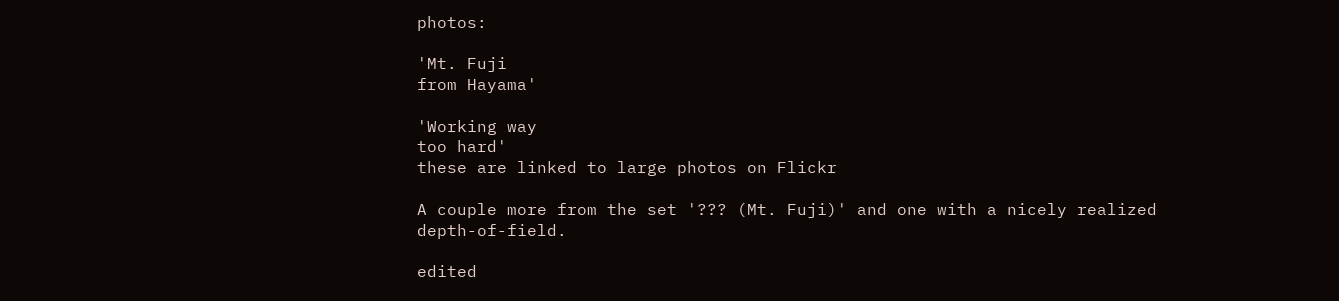photos:

'Mt. Fuji
from Hayama'

'Working way
too hard'
these are linked to large photos on Flickr

A couple more from the set '??? (Mt. Fuji)' and one with a nicely realized depth-of-field.

edited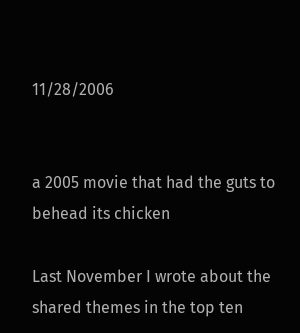11/28/2006


a 2005 movie that had the guts to behead its chicken

Last November I wrote about the shared themes in the top ten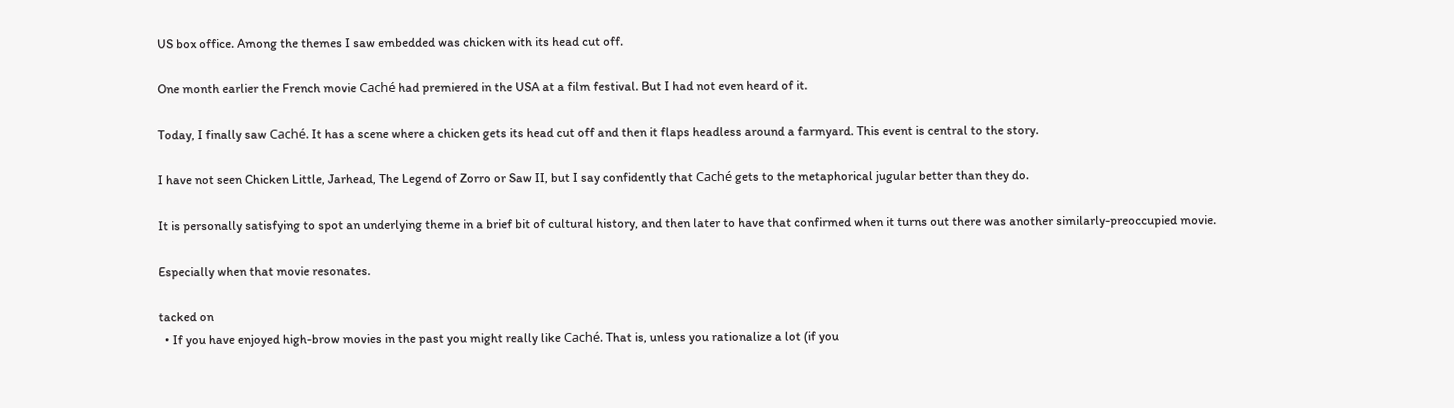US box office. Among the themes I saw embedded was chicken with its head cut off.

One month earlier the French movie Caché had premiered in the USA at a film festival. But I had not even heard of it.

Today, I finally saw Caché. It has a scene where a chicken gets its head cut off and then it flaps headless around a farmyard. This event is central to the story.

I have not seen Chicken Little, Jarhead, The Legend of Zorro or Saw II, but I say confidently that Caché gets to the metaphorical jugular better than they do.

It is personally satisfying to spot an underlying theme in a brief bit of cultural history, and then later to have that confirmed when it turns out there was another similarly-preoccupied movie.

Especially when that movie resonates.

tacked on
  • If you have enjoyed high-brow movies in the past you might really like Caché. That is, unless you rationalize a lot (if you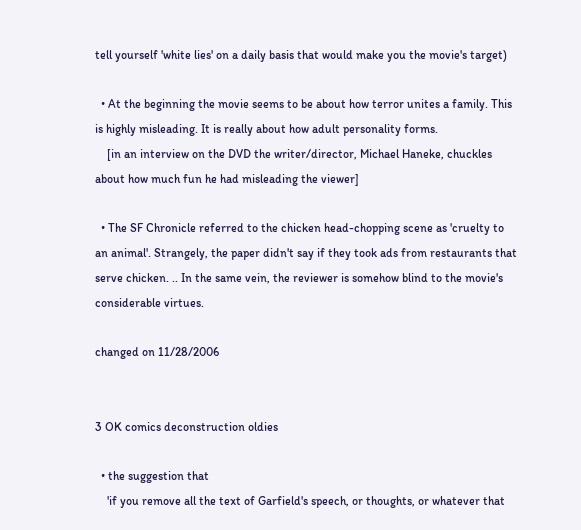tell yourself 'white lies' on a daily basis that would make you the movie's target)

  • At the beginning the movie seems to be about how terror unites a family. This is highly misleading. It is really about how adult personality forms.
    [in an interview on the DVD the writer/director, Michael Haneke, chuckles about how much fun he had misleading the viewer]

  • The SF Chronicle referred to the chicken head-chopping scene as 'cruelty to an animal'. Strangely, the paper didn't say if they took ads from restaurants that serve chicken. .. In the same vein, the reviewer is somehow blind to the movie's considerable virtues.

changed on 11/28/2006


3 OK comics deconstruction oldies

  • the suggestion that
    'if you remove all the text of Garfield's speech, or thoughts, or whatever that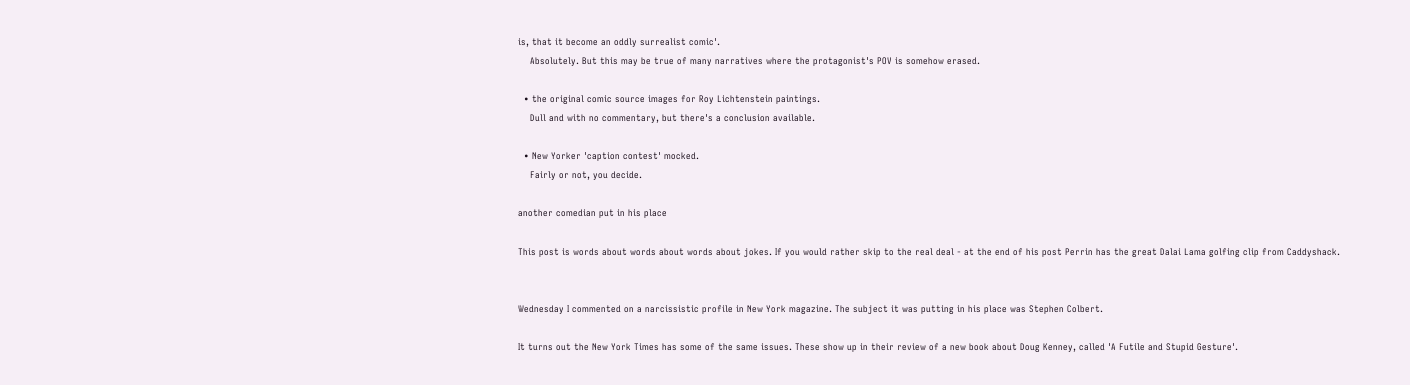is, that it become an oddly surrealist comic'.
    Absolutely. But this may be true of many narratives where the protagonist's POV is somehow erased.

  • the original comic source images for Roy Lichtenstein paintings.
    Dull and with no commentary, but there's a conclusion available.

  • New Yorker 'caption contest' mocked.
    Fairly or not, you decide.

another comedian put in his place

This post is words about words about words about jokes. If you would rather skip to the real deal - at the end of his post Perrin has the great Dalai Lama golfing clip from Caddyshack.


Wednesday I commented on a narcissistic profile in New York magazine. The subject it was putting in his place was Stephen Colbert.

It turns out the New York Times has some of the same issues. These show up in their review of a new book about Doug Kenney, called 'A Futile and Stupid Gesture'.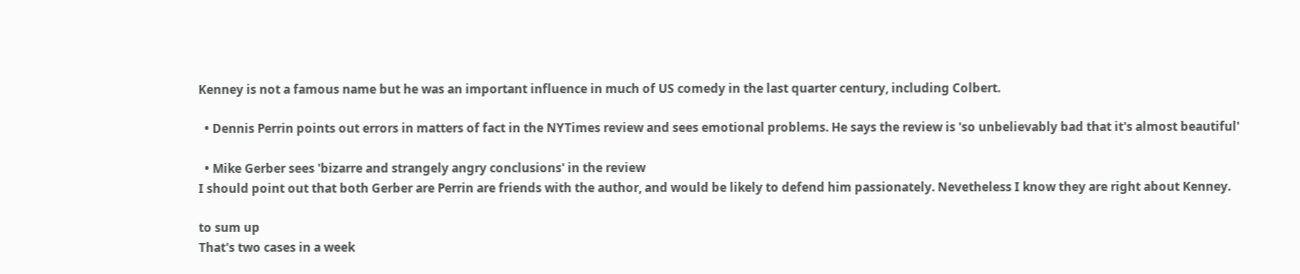Kenney is not a famous name but he was an important influence in much of US comedy in the last quarter century, including Colbert.

  • Dennis Perrin points out errors in matters of fact in the NYTimes review and sees emotional problems. He says the review is 'so unbelievably bad that it's almost beautiful'

  • Mike Gerber sees 'bizarre and strangely angry conclusions' in the review
I should point out that both Gerber are Perrin are friends with the author, and would be likely to defend him passionately. Nevetheless I know they are right about Kenney.

to sum up
That's two cases in a week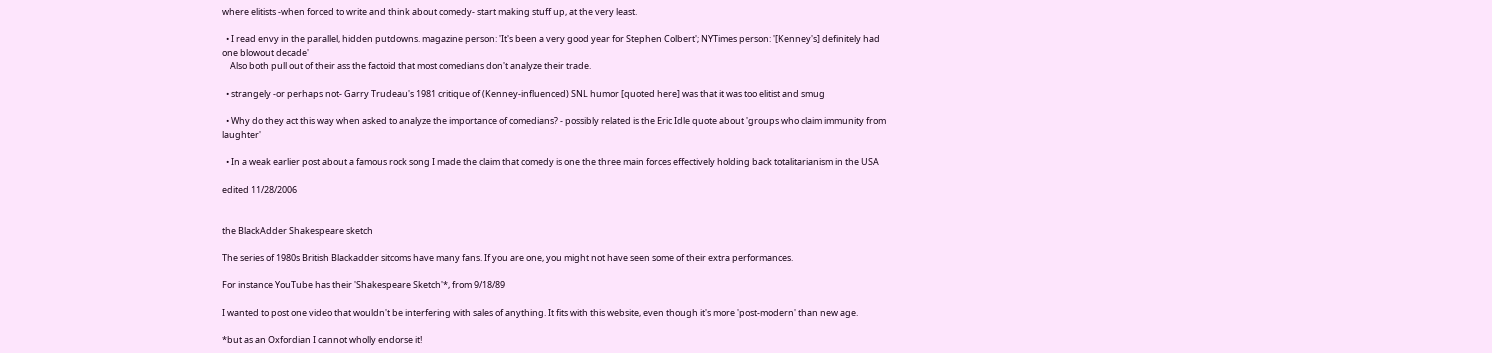where elitists -when forced to write and think about comedy- start making stuff up, at the very least.

  • I read envy in the parallel, hidden putdowns. magazine person: 'It's been a very good year for Stephen Colbert'; NYTimes person: '[Kenney's] definitely had one blowout decade'
    Also both pull out of their ass the factoid that most comedians don't analyze their trade.

  • strangely -or perhaps not- Garry Trudeau's 1981 critique of (Kenney-influenced) SNL humor [quoted here] was that it was too elitist and smug

  • Why do they act this way when asked to analyze the importance of comedians? - possibly related is the Eric Idle quote about 'groups who claim immunity from laughter'

  • In a weak earlier post about a famous rock song I made the claim that comedy is one the three main forces effectively holding back totalitarianism in the USA

edited 11/28/2006


the BlackAdder Shakespeare sketch

The series of 1980s British Blackadder sitcoms have many fans. If you are one, you might not have seen some of their extra performances.

For instance YouTube has their 'Shakespeare Sketch'*, from 9/18/89

I wanted to post one video that wouldn't be interfering with sales of anything. It fits with this website, even though it's more 'post-modern' than new age.

*but as an Oxfordian I cannot wholly endorse it!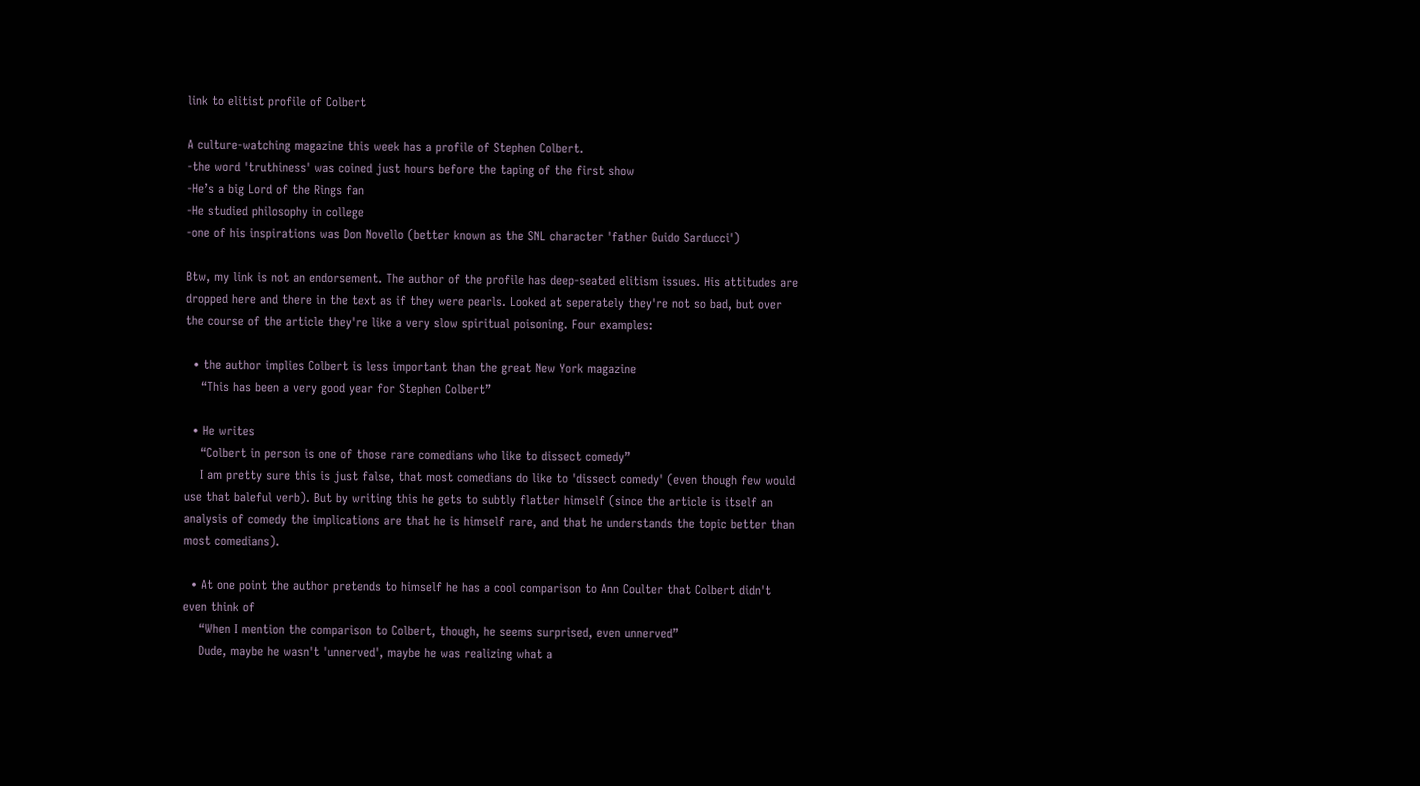link to elitist profile of Colbert

A culture-watching magazine this week has a profile of Stephen Colbert.
-the word 'truthiness' was coined just hours before the taping of the first show
-He’s a big Lord of the Rings fan
-He studied philosophy in college
-one of his inspirations was Don Novello (better known as the SNL character 'father Guido Sarducci')

Btw, my link is not an endorsement. The author of the profile has deep-seated elitism issues. His attitudes are dropped here and there in the text as if they were pearls. Looked at seperately they're not so bad, but over the course of the article they're like a very slow spiritual poisoning. Four examples:

  • the author implies Colbert is less important than the great New York magazine
    “This has been a very good year for Stephen Colbert”

  • He writes
    “Colbert in person is one of those rare comedians who like to dissect comedy”
    I am pretty sure this is just false, that most comedians do like to 'dissect comedy' (even though few would use that baleful verb). But by writing this he gets to subtly flatter himself (since the article is itself an analysis of comedy the implications are that he is himself rare, and that he understands the topic better than most comedians).

  • At one point the author pretends to himself he has a cool comparison to Ann Coulter that Colbert didn't even think of
    “When I mention the comparison to Colbert, though, he seems surprised, even unnerved”
    Dude, maybe he wasn't 'unnerved', maybe he was realizing what a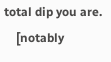total dip you are.
    [notably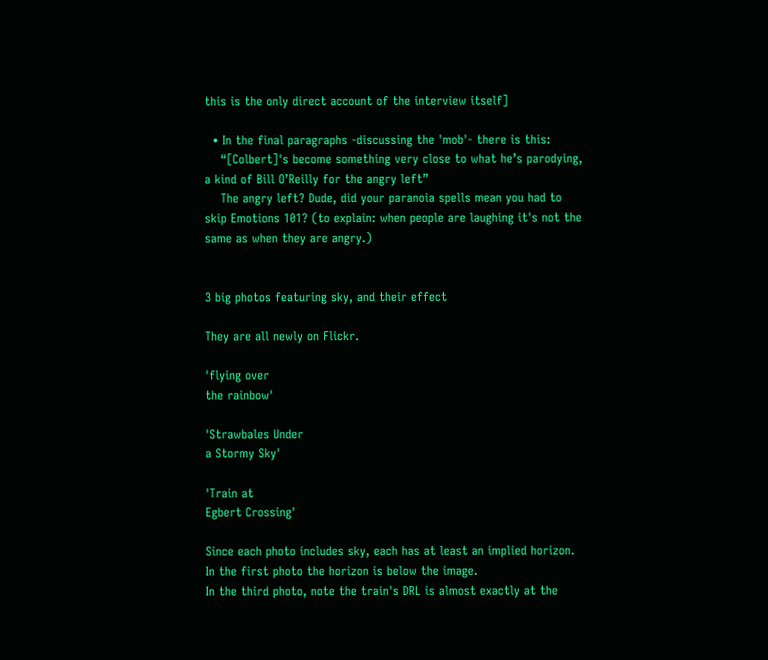this is the only direct account of the interview itself]

  • In the final paragraphs -discussing the 'mob'- there is this:
    “[Colbert]'s become something very close to what he’s parodying, a kind of Bill O’Reilly for the angry left”
    The angry left? Dude, did your paranoia spells mean you had to skip Emotions 101? (to explain: when people are laughing it's not the same as when they are angry.)


3 big photos featuring sky, and their effect

They are all newly on Flickr.

'flying over
the rainbow'

'Strawbales Under
a Stormy Sky'

'Train at
Egbert Crossing'

Since each photo includes sky, each has at least an implied horizon.
In the first photo the horizon is below the image.
In the third photo, note the train's DRL is almost exactly at the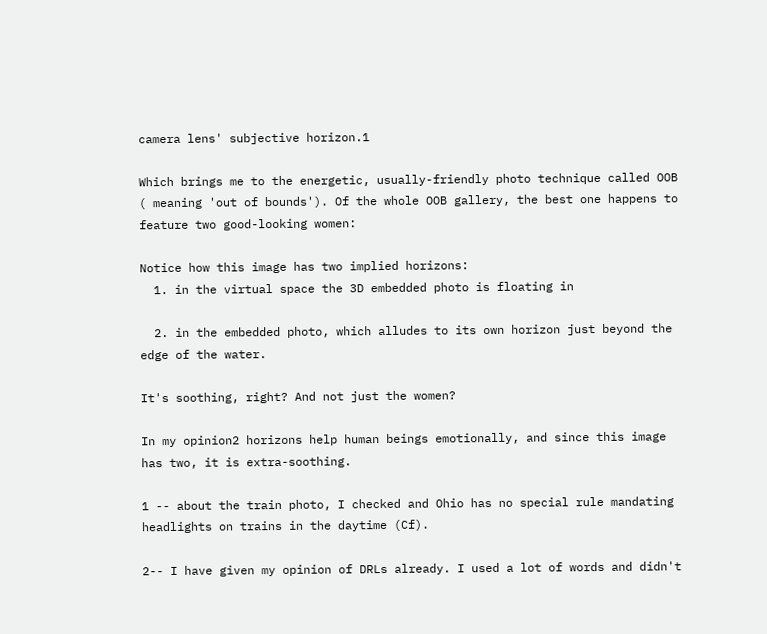camera lens' subjective horizon.1

Which brings me to the energetic, usually-friendly photo technique called OOB ( meaning 'out of bounds'). Of the whole OOB gallery, the best one happens to feature two good-looking women:

Notice how this image has two implied horizons:
  1. in the virtual space the 3D embedded photo is floating in

  2. in the embedded photo, which alludes to its own horizon just beyond the edge of the water.

It's soothing, right? And not just the women?

In my opinion2 horizons help human beings emotionally, and since this image has two, it is extra-soothing.

1 -- about the train photo, I checked and Ohio has no special rule mandating headlights on trains in the daytime (Cf).

2-- I have given my opinion of DRLs already. I used a lot of words and didn't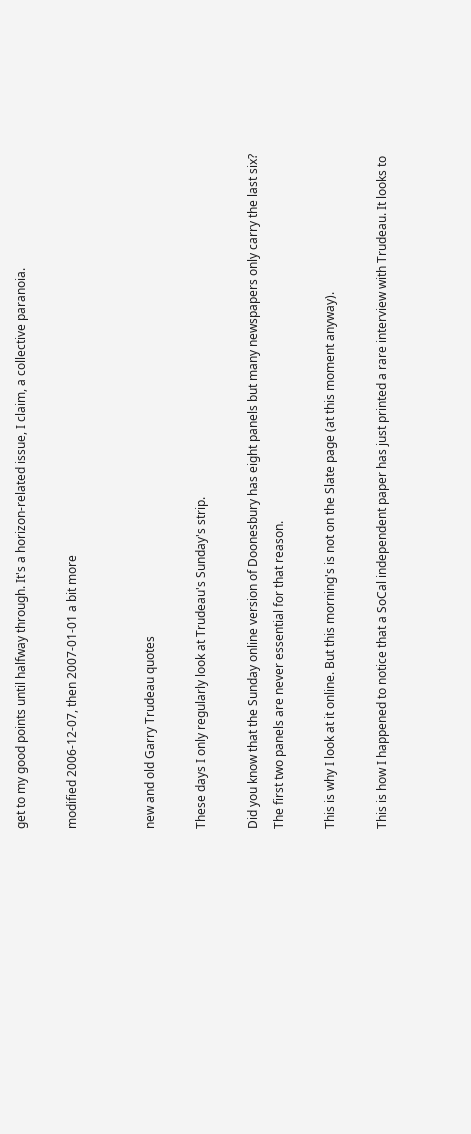get to my good points until halfway through. It's a horizon-related issue, I claim, a collective paranoia.

modified 2006-12-07, then 2007-01-01 a bit more


new and old Garry Trudeau quotes

These days I only regularly look at Trudeau's Sunday's strip.

Did you know that the Sunday online version of Doonesbury has eight panels but many newspapers only carry the last six?
The first two panels are never essential for that reason.

This is why I look at it online. But this morning's is not on the Slate page (at this moment anyway).

This is how I happened to notice that a SoCal independent paper has just printed a rare interview with Trudeau. It looks to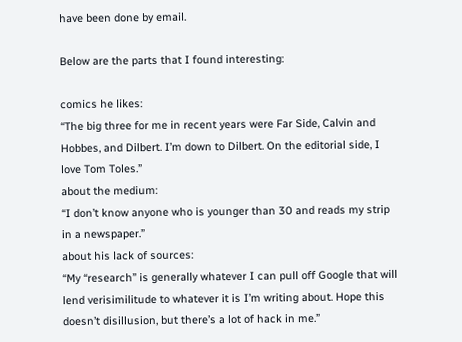have been done by email.

Below are the parts that I found interesting:

comics he likes:
“The big three for me in recent years were Far Side, Calvin and Hobbes, and Dilbert. I’m down to Dilbert. On the editorial side, I love Tom Toles.”
about the medium:
“I don’t know anyone who is younger than 30 and reads my strip in a newspaper.”
about his lack of sources:
“My “research” is generally whatever I can pull off Google that will lend verisimilitude to whatever it is I’m writing about. Hope this doesn’t disillusion, but there’s a lot of hack in me.”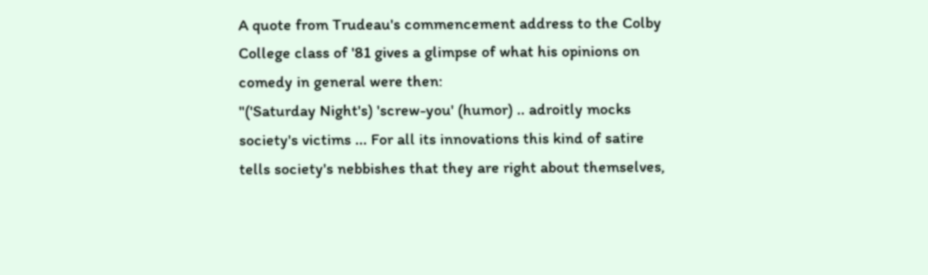A quote from Trudeau's commencement address to the Colby College class of '81 gives a glimpse of what his opinions on comedy in general were then:
"('Saturday Night's) 'screw-you' (humor) .. adroitly mocks society's victims ... For all its innovations this kind of satire tells society's nebbishes that they are right about themselves,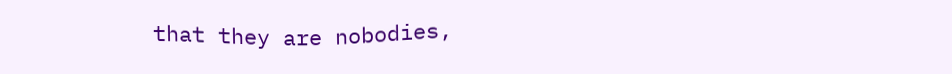that they are nobodies,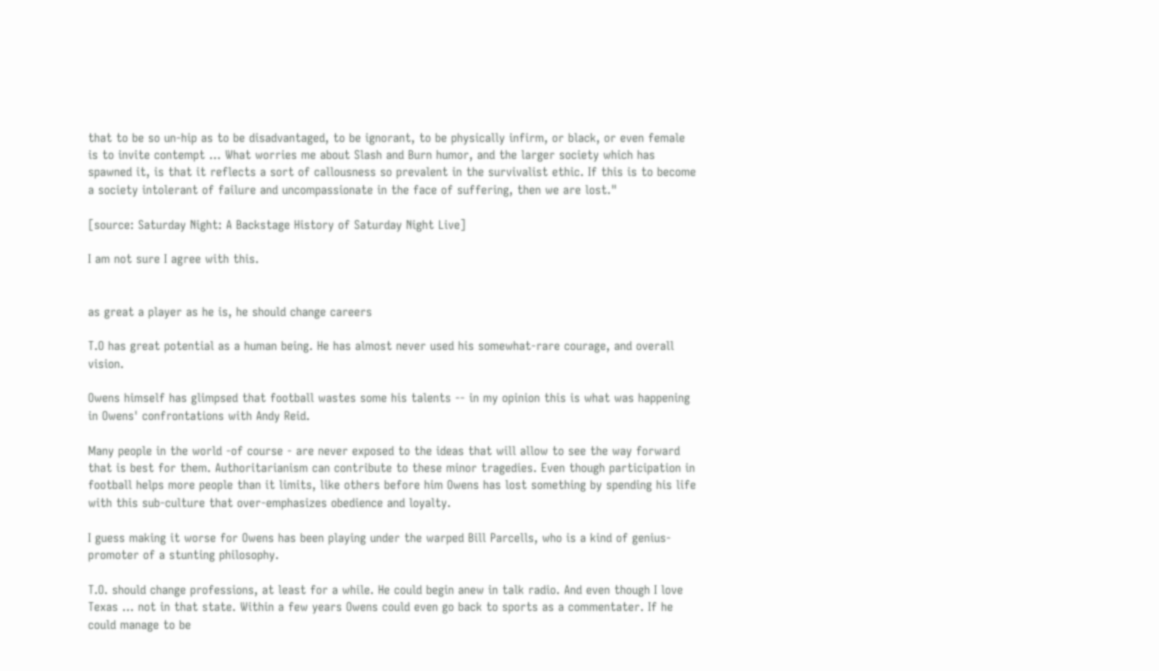that to be so un-hip as to be disadvantaged, to be ignorant, to be physically infirm, or black, or even female is to invite contempt ... What worries me about Slash and Burn humor, and the larger society which has spawned it, is that it reflects a sort of callousness so prevalent in the survivalist ethic. If this is to become a society intolerant of failure and uncompassionate in the face of suffering, then we are lost."

[source: Saturday Night: A Backstage History of Saturday Night Live]

I am not sure I agree with this.


as great a player as he is, he should change careers

T.O has great potential as a human being. He has almost never used his somewhat-rare courage, and overall vision.

Owens himself has glimpsed that football wastes some his talents -- in my opinion this is what was happening in Owens' confrontations with Andy Reid.

Many people in the world -of course - are never exposed to the ideas that will allow to see the way forward that is best for them. Authoritarianism can contribute to these minor tragedies. Even though participation in football helps more people than it limits, like others before him Owens has lost something by spending his life with this sub-culture that over-emphasizes obedience and loyalty.

I guess making it worse for Owens has been playing under the warped Bill Parcells, who is a kind of genius-promoter of a stunting philosophy.

T.O. should change professions, at least for a while. He could begin anew in talk radio. And even though I love Texas ... not in that state. Within a few years Owens could even go back to sports as a commentater. If he could manage to be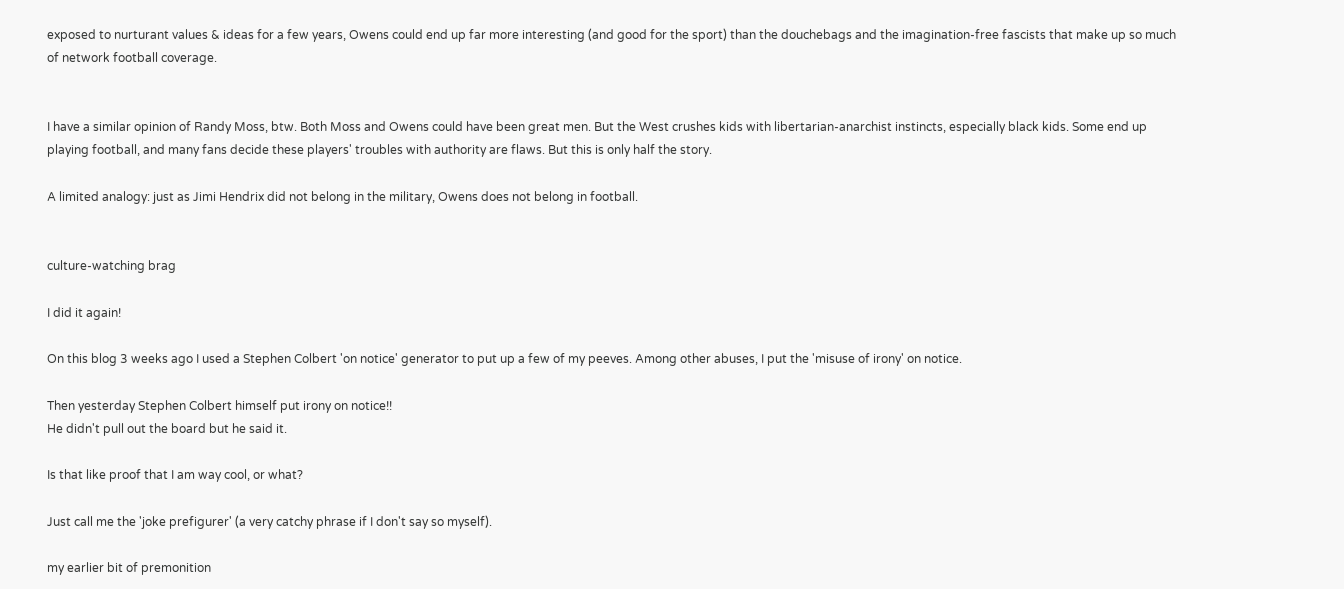exposed to nurturant values & ideas for a few years, Owens could end up far more interesting (and good for the sport) than the douchebags and the imagination-free fascists that make up so much of network football coverage.


I have a similar opinion of Randy Moss, btw. Both Moss and Owens could have been great men. But the West crushes kids with libertarian-anarchist instincts, especially black kids. Some end up playing football, and many fans decide these players' troubles with authority are flaws. But this is only half the story.

A limited analogy: just as Jimi Hendrix did not belong in the military, Owens does not belong in football.


culture-watching brag

I did it again!

On this blog 3 weeks ago I used a Stephen Colbert 'on notice' generator to put up a few of my peeves. Among other abuses, I put the 'misuse of irony' on notice.

Then yesterday Stephen Colbert himself put irony on notice!!
He didn't pull out the board but he said it.

Is that like proof that I am way cool, or what?

Just call me the 'joke prefigurer' (a very catchy phrase if I don't say so myself).

my earlier bit of premonition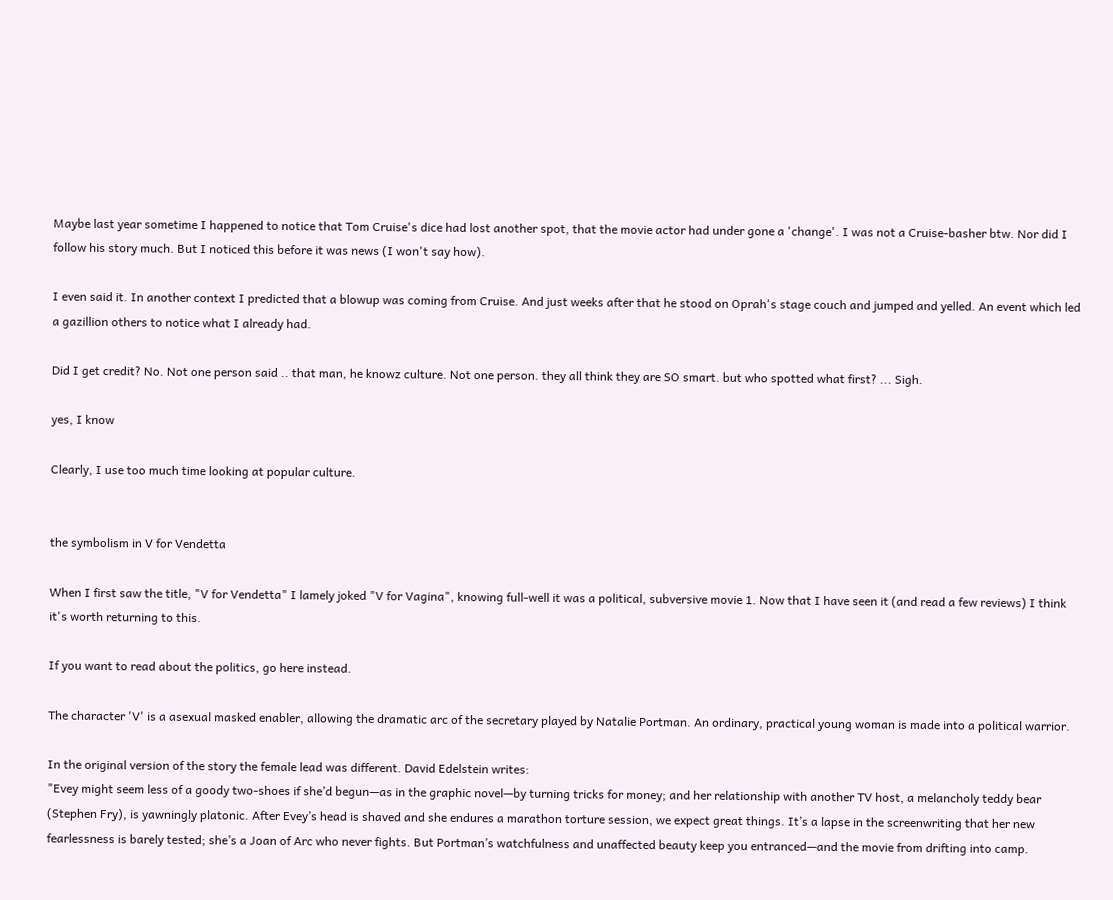Maybe last year sometime I happened to notice that Tom Cruise's dice had lost another spot, that the movie actor had under gone a 'change'. I was not a Cruise-basher btw. Nor did I follow his story much. But I noticed this before it was news (I won't say how).

I even said it. In another context I predicted that a blowup was coming from Cruise. And just weeks after that he stood on Oprah's stage couch and jumped and yelled. An event which led a gazillion others to notice what I already had.

Did I get credit? No. Not one person said .. that man, he knowz culture. Not one person. they all think they are SO smart. but who spotted what first? ... Sigh.

yes, I know

Clearly, I use too much time looking at popular culture.


the symbolism in V for Vendetta

When I first saw the title, "V for Vendetta" I lamely joked "V for Vagina", knowing full-well it was a political, subversive movie 1. Now that I have seen it (and read a few reviews) I think it's worth returning to this.

If you want to read about the politics, go here instead.

The character 'V' is a asexual masked enabler, allowing the dramatic arc of the secretary played by Natalie Portman. An ordinary, practical young woman is made into a political warrior.

In the original version of the story the female lead was different. David Edelstein writes:
"Evey might seem less of a goody two-shoes if she’d begun—as in the graphic novel—by turning tricks for money; and her relationship with another TV host, a melancholy teddy bear (Stephen Fry), is yawningly platonic. After Evey’s head is shaved and she endures a marathon torture session, we expect great things. It’s a lapse in the screenwriting that her new fearlessness is barely tested; she’s a Joan of Arc who never fights. But Portman’s watchfulness and unaffected beauty keep you entranced—and the movie from drifting into camp.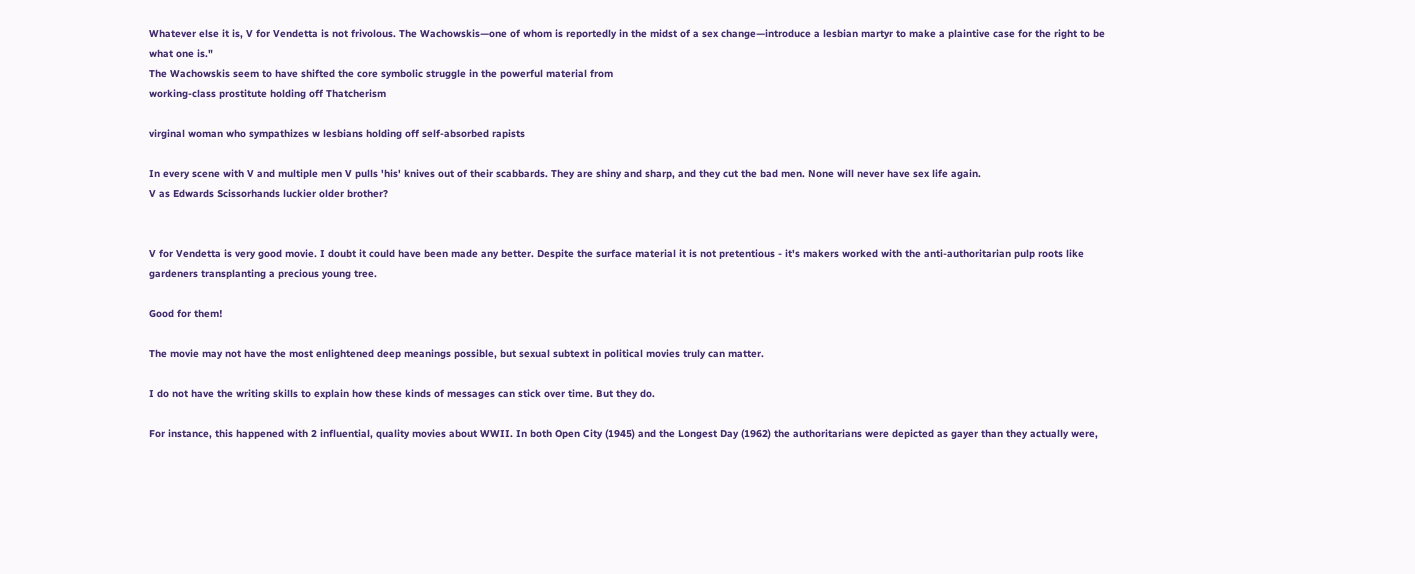Whatever else it is, V for Vendetta is not frivolous. The Wachowskis—one of whom is reportedly in the midst of a sex change—introduce a lesbian martyr to make a plaintive case for the right to be what one is."
The Wachowskis seem to have shifted the core symbolic struggle in the powerful material from
working-class prostitute holding off Thatcherism

virginal woman who sympathizes w lesbians holding off self-absorbed rapists

In every scene with V and multiple men V pulls 'his' knives out of their scabbards. They are shiny and sharp, and they cut the bad men. None will never have sex life again.
V as Edwards Scissorhands luckier older brother?


V for Vendetta is very good movie. I doubt it could have been made any better. Despite the surface material it is not pretentious - it's makers worked with the anti-authoritarian pulp roots like gardeners transplanting a precious young tree.

Good for them!

The movie may not have the most enlightened deep meanings possible, but sexual subtext in political movies truly can matter.

I do not have the writing skills to explain how these kinds of messages can stick over time. But they do.

For instance, this happened with 2 influential, quality movies about WWII. In both Open City (1945) and the Longest Day (1962) the authoritarians were depicted as gayer than they actually were,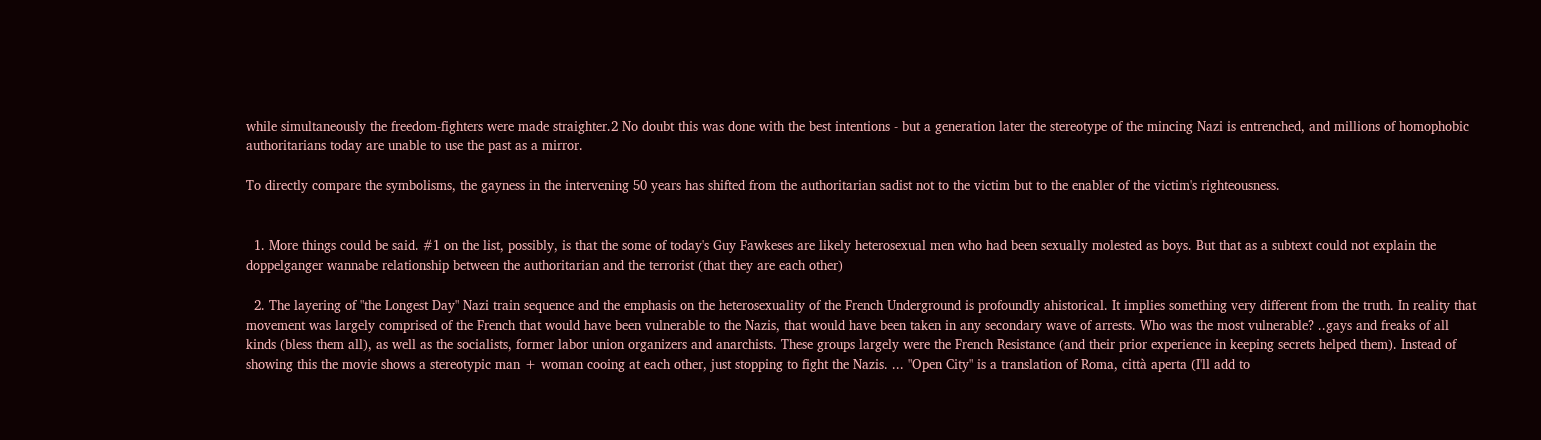while simultaneously the freedom-fighters were made straighter.2 No doubt this was done with the best intentions - but a generation later the stereotype of the mincing Nazi is entrenched, and millions of homophobic authoritarians today are unable to use the past as a mirror.

To directly compare the symbolisms, the gayness in the intervening 50 years has shifted from the authoritarian sadist not to the victim but to the enabler of the victim's righteousness.


  1. More things could be said. #1 on the list, possibly, is that the some of today's Guy Fawkeses are likely heterosexual men who had been sexually molested as boys. But that as a subtext could not explain the doppelganger wannabe relationship between the authoritarian and the terrorist (that they are each other)

  2. The layering of "the Longest Day" Nazi train sequence and the emphasis on the heterosexuality of the French Underground is profoundly ahistorical. It implies something very different from the truth. In reality that movement was largely comprised of the French that would have been vulnerable to the Nazis, that would have been taken in any secondary wave of arrests. Who was the most vulnerable? ..gays and freaks of all kinds (bless them all), as well as the socialists, former labor union organizers and anarchists. These groups largely were the French Resistance (and their prior experience in keeping secrets helped them). Instead of showing this the movie shows a stereotypic man + woman cooing at each other, just stopping to fight the Nazis. ... "Open City" is a translation of Roma, città aperta (I'll add to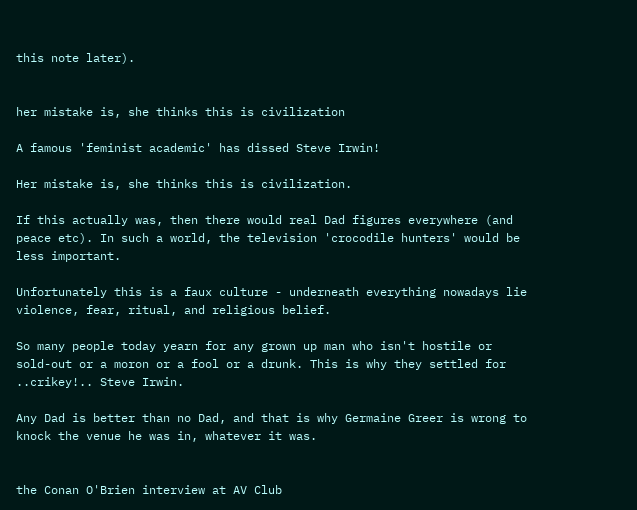this note later).


her mistake is, she thinks this is civilization

A famous 'feminist academic' has dissed Steve Irwin!

Her mistake is, she thinks this is civilization.

If this actually was, then there would real Dad figures everywhere (and peace etc). In such a world, the television 'crocodile hunters' would be less important.

Unfortunately this is a faux culture - underneath everything nowadays lie violence, fear, ritual, and religious belief.

So many people today yearn for any grown up man who isn't hostile or sold-out or a moron or a fool or a drunk. This is why they settled for ..crikey!.. Steve Irwin.

Any Dad is better than no Dad, and that is why Germaine Greer is wrong to knock the venue he was in, whatever it was.


the Conan O'Brien interview at AV Club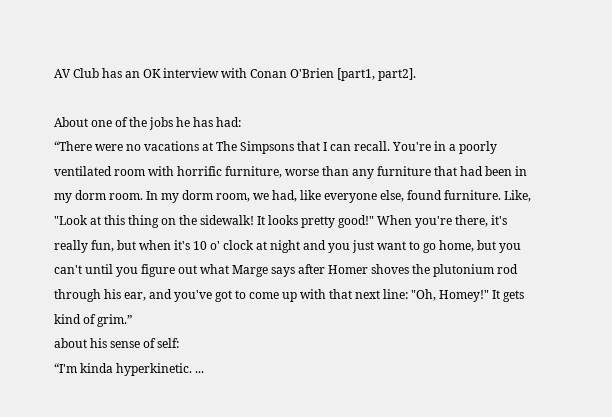AV Club has an OK interview with Conan O'Brien [part1, part2].

About one of the jobs he has had:
“There were no vacations at The Simpsons that I can recall. You're in a poorly ventilated room with horrific furniture, worse than any furniture that had been in my dorm room. In my dorm room, we had, like everyone else, found furniture. Like, "Look at this thing on the sidewalk! It looks pretty good!" When you're there, it's really fun, but when it's 10 o' clock at night and you just want to go home, but you can't until you figure out what Marge says after Homer shoves the plutonium rod through his ear, and you've got to come up with that next line: "Oh, Homey!" It gets kind of grim.”
about his sense of self:
“I'm kinda hyperkinetic. ...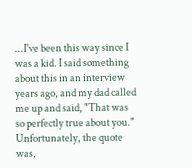...I've been this way since I was a kid. I said something about this in an interview years ago, and my dad called me up and said, "That was so perfectly true about you." Unfortunately, the quote was,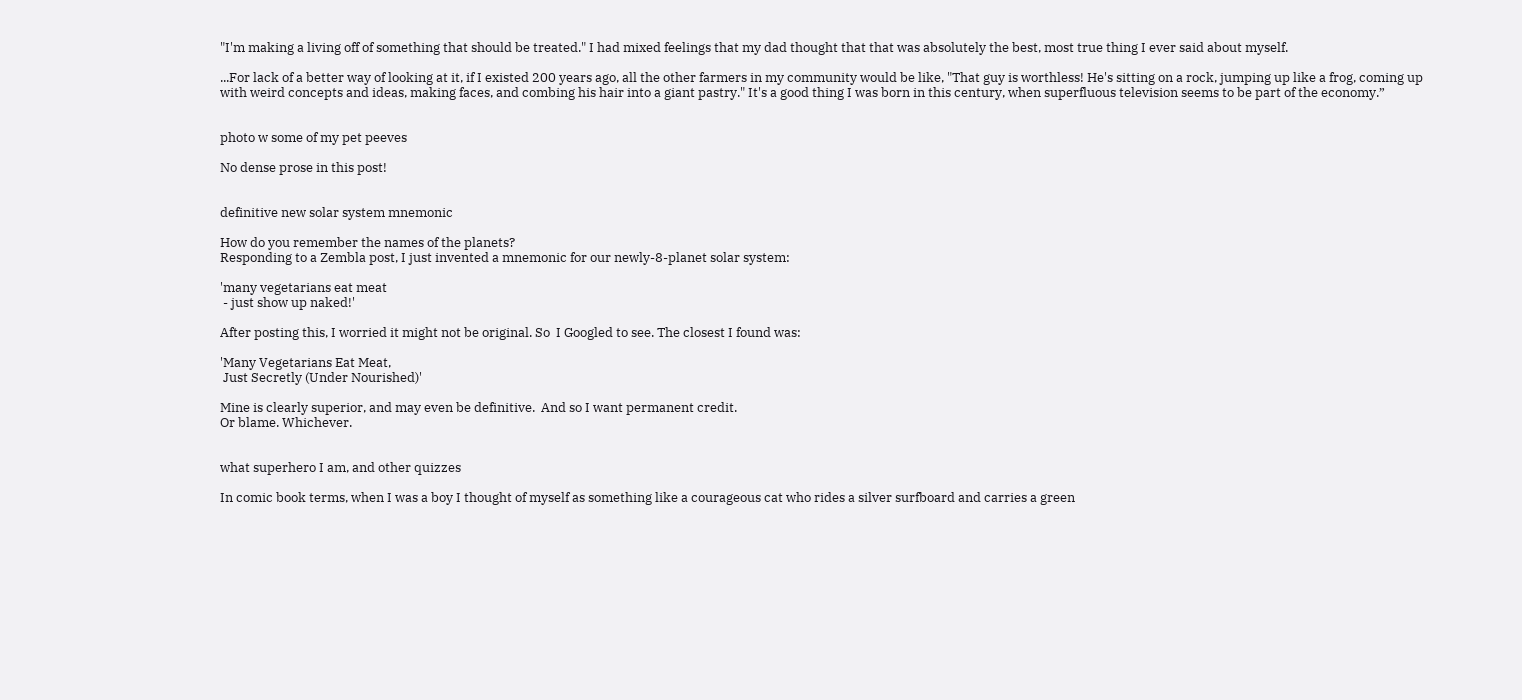"I'm making a living off of something that should be treated." I had mixed feelings that my dad thought that that was absolutely the best, most true thing I ever said about myself.

...For lack of a better way of looking at it, if I existed 200 years ago, all the other farmers in my community would be like, "That guy is worthless! He's sitting on a rock, jumping up like a frog, coming up with weird concepts and ideas, making faces, and combing his hair into a giant pastry." It's a good thing I was born in this century, when superfluous television seems to be part of the economy.”


photo w some of my pet peeves

No dense prose in this post!


definitive new solar system mnemonic

How do you remember the names of the planets?
Responding to a Zembla post, I just invented a mnemonic for our newly-8-planet solar system:

'many vegetarians eat meat
 - just show up naked!'

After posting this, I worried it might not be original. So  I Googled to see. The closest I found was:

'Many Vegetarians Eat Meat,
 Just Secretly (Under Nourished)'

Mine is clearly superior, and may even be definitive.  And so I want permanent credit.
Or blame. Whichever.


what superhero I am, and other quizzes

In comic book terms, when I was a boy I thought of myself as something like a courageous cat who rides a silver surfboard and carries a green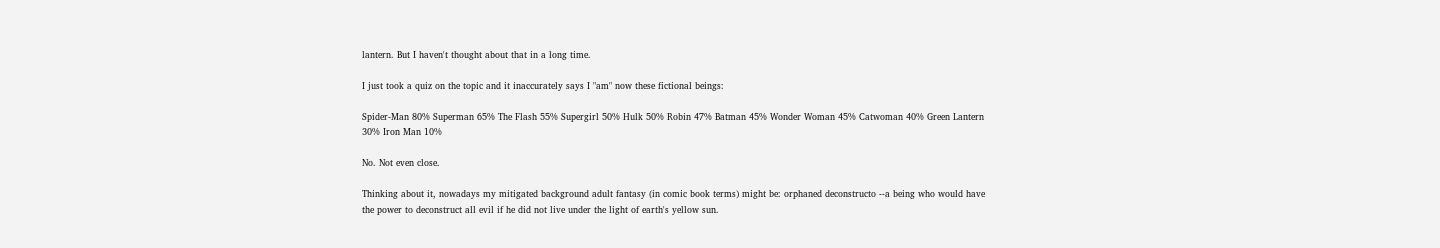lantern. But I haven't thought about that in a long time.

I just took a quiz on the topic and it inaccurately says I "am" now these fictional beings:

Spider-Man 80% Superman 65% The Flash 55% Supergirl 50% Hulk 50% Robin 47% Batman 45% Wonder Woman 45% Catwoman 40% Green Lantern 30% Iron Man 10%

No. Not even close.

Thinking about it, nowadays my mitigated background adult fantasy (in comic book terms) might be: orphaned deconstructo --a being who would have the power to deconstruct all evil if he did not live under the light of earth's yellow sun.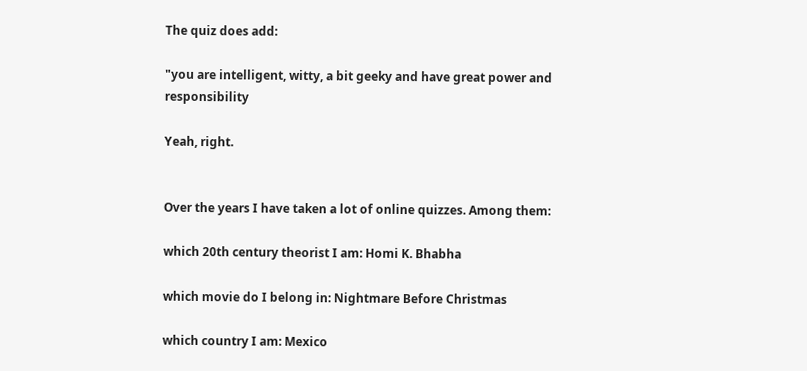The quiz does add:

"you are intelligent, witty, a bit geeky and have great power and responsibility

Yeah, right.


Over the years I have taken a lot of online quizzes. Among them:

which 20th century theorist I am: Homi K. Bhabha

which movie do I belong in: Nightmare Before Christmas

which country I am: Mexico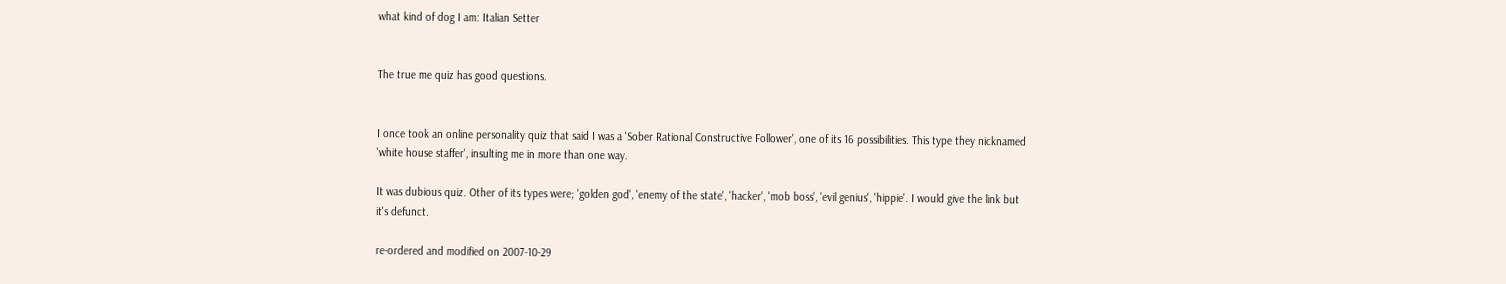what kind of dog I am: Italian Setter


The true me quiz has good questions.


I once took an online personality quiz that said I was a 'Sober Rational Constructive Follower', one of its 16 possibilities. This type they nicknamed 'white house staffer', insulting me in more than one way.

It was dubious quiz. Other of its types were; 'golden god', 'enemy of the state', 'hacker', 'mob boss', 'evil genius', 'hippie'. I would give the link but it's defunct.

re-ordered and modified on 2007-10-29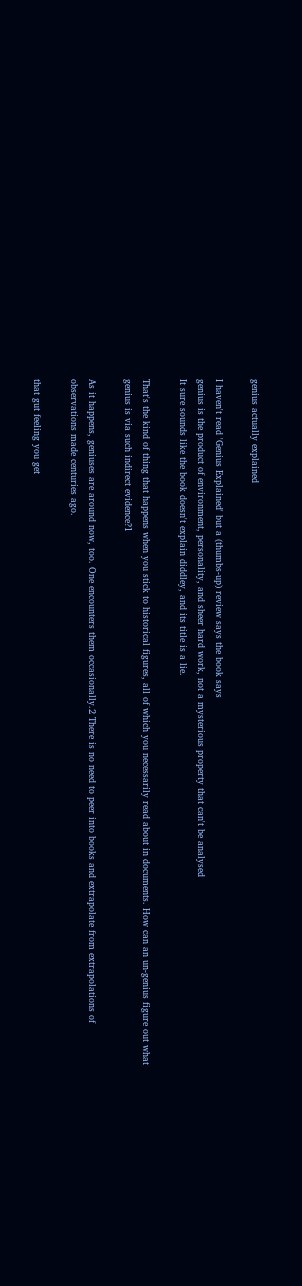genius actually explained

I haven't read 'Genius Explained' but a (thumbs-up) review says the book says
genius is the product of environment, personality, and sheer hard work, not a mysterious property that can't be analysed
It sure sounds like the book doesn't explain diddley, and its title is a lie.

That's the kind of thing that happens when you stick to historical figures, all of which you necessarily read about in documents. How can an un-genius figure out what genius is via such indirect evidence?1

As it happens, geniuses are around now, too. One encounters them occasionally.2 There is no need to peer into books and extrapolate from extrapolations of observations made centuries ago.

that gut feeling you get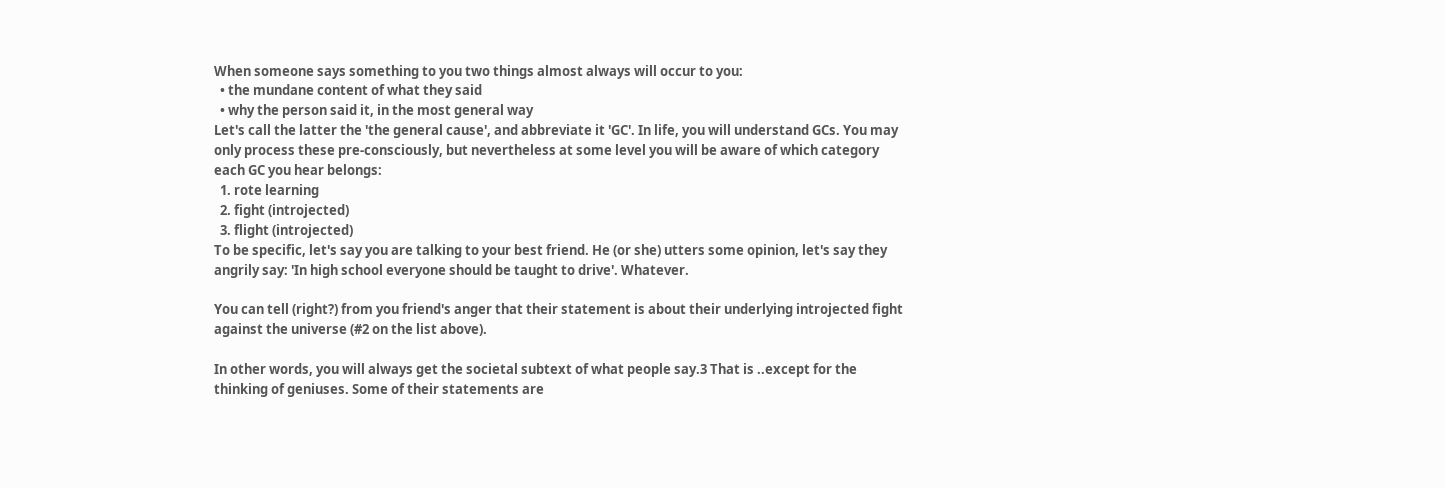When someone says something to you two things almost always will occur to you:
  • the mundane content of what they said
  • why the person said it, in the most general way
Let's call the latter the 'the general cause', and abbreviate it 'GC'. In life, you will understand GCs. You may only process these pre-consciously, but nevertheless at some level you will be aware of which category each GC you hear belongs:
  1. rote learning
  2. fight (introjected)
  3. flight (introjected)
To be specific, let's say you are talking to your best friend. He (or she) utters some opinion, let's say they angrily say: 'In high school everyone should be taught to drive'. Whatever.

You can tell (right?) from you friend's anger that their statement is about their underlying introjected fight against the universe (#2 on the list above).

In other words, you will always get the societal subtext of what people say.3 That is ..except for the thinking of geniuses. Some of their statements are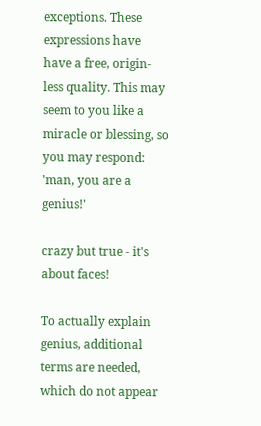exceptions. These expressions have have a free, origin-less quality. This may seem to you like a miracle or blessing, so you may respond: 'man, you are a genius!'

crazy but true - it's about faces!

To actually explain genius, additional terms are needed, which do not appear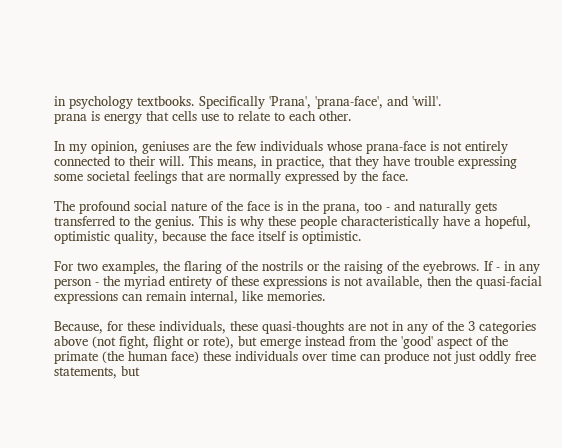in psychology textbooks. Specifically 'Prana', 'prana-face', and 'will'.
prana is energy that cells use to relate to each other.

In my opinion, geniuses are the few individuals whose prana-face is not entirely connected to their will. This means, in practice, that they have trouble expressing some societal feelings that are normally expressed by the face.

The profound social nature of the face is in the prana, too - and naturally gets transferred to the genius. This is why these people characteristically have a hopeful, optimistic quality, because the face itself is optimistic.

For two examples, the flaring of the nostrils or the raising of the eyebrows. If - in any person - the myriad entirety of these expressions is not available, then the quasi-facial expressions can remain internal, like memories.

Because, for these individuals, these quasi-thoughts are not in any of the 3 categories above (not fight, flight or rote), but emerge instead from the 'good' aspect of the primate (the human face) these individuals over time can produce not just oddly free statements, but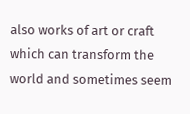also works of art or craft which can transform the world and sometimes seem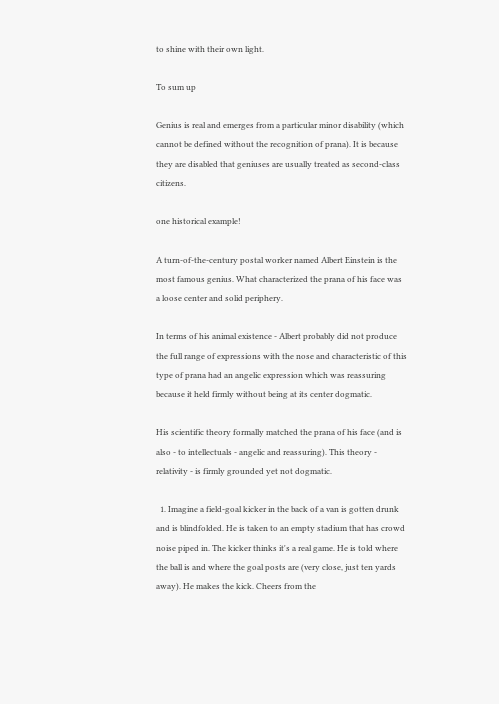to shine with their own light.

To sum up

Genius is real and emerges from a particular minor disability (which cannot be defined without the recognition of prana). It is because they are disabled that geniuses are usually treated as second-class citizens.

one historical example!

A turn-of-the-century postal worker named Albert Einstein is the most famous genius. What characterized the prana of his face was a loose center and solid periphery.

In terms of his animal existence - Albert probably did not produce the full range of expressions with the nose and characteristic of this type of prana had an angelic expression which was reassuring because it held firmly without being at its center dogmatic.

His scientific theory formally matched the prana of his face (and is also - to intellectuals - angelic and reassuring). This theory - relativity - is firmly grounded yet not dogmatic.

  1. Imagine a field-goal kicker in the back of a van is gotten drunk and is blindfolded. He is taken to an empty stadium that has crowd noise piped in. The kicker thinks it's a real game. He is told where the ball is and where the goal posts are (very close, just ten yards away). He makes the kick. Cheers from the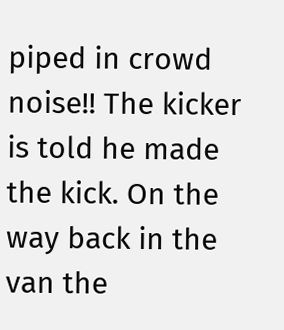piped in crowd noise!! The kicker is told he made the kick. On the way back in the van the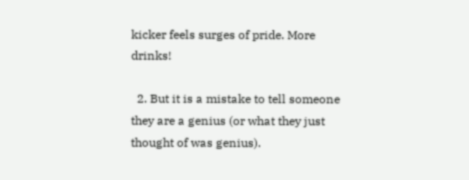kicker feels surges of pride. More drinks!

  2. But it is a mistake to tell someone they are a genius (or what they just thought of was genius).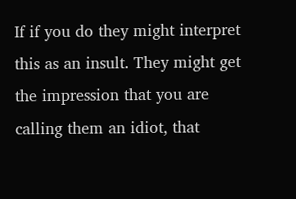If if you do they might interpret this as an insult. They might get the impression that you are calling them an idiot, that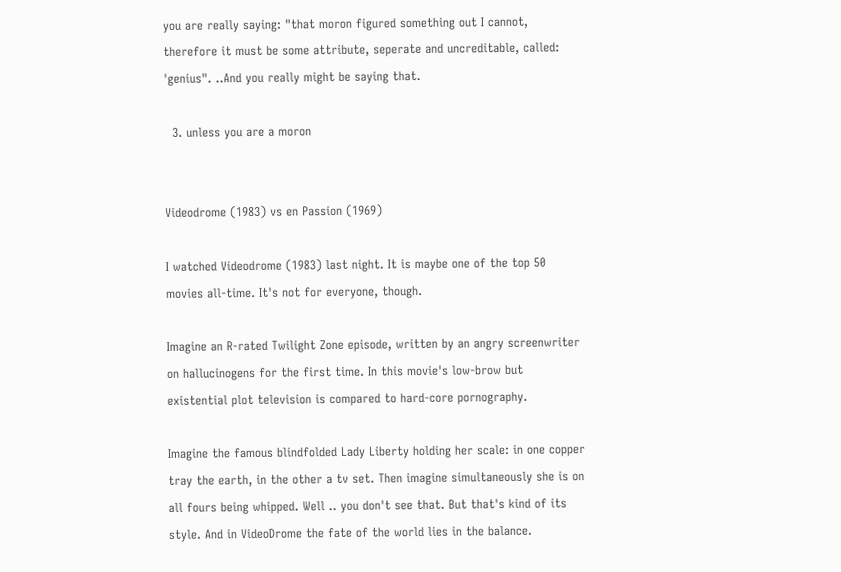you are really saying: "that moron figured something out I cannot, therefore it must be some attribute, seperate and uncreditable, called: 'genius". ..And you really might be saying that.

  3. unless you are a moron


Videodrome (1983) vs en Passion (1969)

I watched Videodrome (1983) last night. It is maybe one of the top 50 movies all-time. It's not for everyone, though.

Imagine an R-rated Twilight Zone episode, written by an angry screenwriter on hallucinogens for the first time. In this movie's low-brow but existential plot television is compared to hard-core pornography.

Imagine the famous blindfolded Lady Liberty holding her scale: in one copper tray the earth, in the other a tv set. Then imagine simultaneously she is on all fours being whipped. Well .. you don't see that. But that's kind of its style. And in VideoDrome the fate of the world lies in the balance.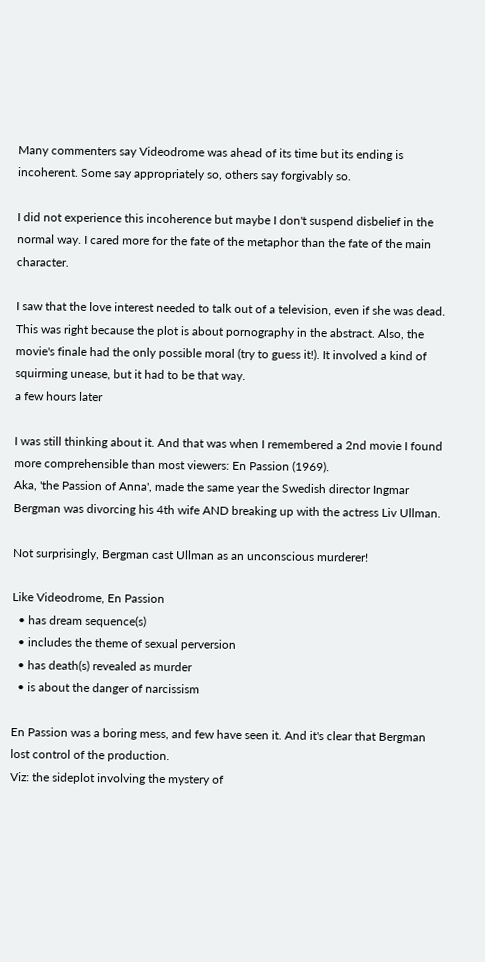Many commenters say Videodrome was ahead of its time but its ending is incoherent. Some say appropriately so, others say forgivably so.

I did not experience this incoherence but maybe I don't suspend disbelief in the normal way. I cared more for the fate of the metaphor than the fate of the main character.

I saw that the love interest needed to talk out of a television, even if she was dead. This was right because the plot is about pornography in the abstract. Also, the movie's finale had the only possible moral (try to guess it!). It involved a kind of squirming unease, but it had to be that way.
a few hours later

I was still thinking about it. And that was when I remembered a 2nd movie I found more comprehensible than most viewers: En Passion (1969).
Aka, 'the Passion of Anna', made the same year the Swedish director Ingmar Bergman was divorcing his 4th wife AND breaking up with the actress Liv Ullman.

Not surprisingly, Bergman cast Ullman as an unconscious murderer!

Like Videodrome, En Passion
  • has dream sequence(s)
  • includes the theme of sexual perversion
  • has death(s) revealed as murder
  • is about the danger of narcissism

En Passion was a boring mess, and few have seen it. And it's clear that Bergman lost control of the production.
Viz: the sideplot involving the mystery of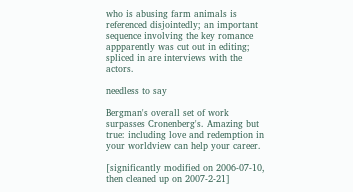who is abusing farm animals is referenced disjointedly; an important sequence involving the key romance appparently was cut out in editing; spliced in are interviews with the actors.

needless to say

Bergman's overall set of work surpasses Cronenberg's. Amazing but true: including love and redemption in your worldview can help your career.

[significantly modified on 2006-07-10, then cleaned up on 2007-2-21]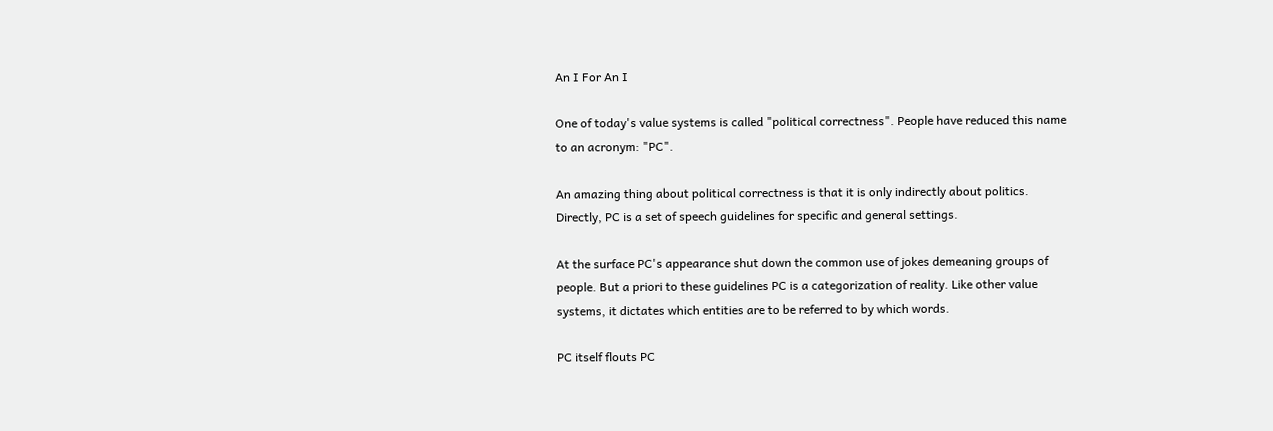An I For An I

One of today's value systems is called "political correctness". People have reduced this name to an acronym: "PC".

An amazing thing about political correctness is that it is only indirectly about politics. Directly, PC is a set of speech guidelines for specific and general settings.

At the surface PC's appearance shut down the common use of jokes demeaning groups of people. But a priori to these guidelines PC is a categorization of reality. Like other value systems, it dictates which entities are to be referred to by which words.

PC itself flouts PC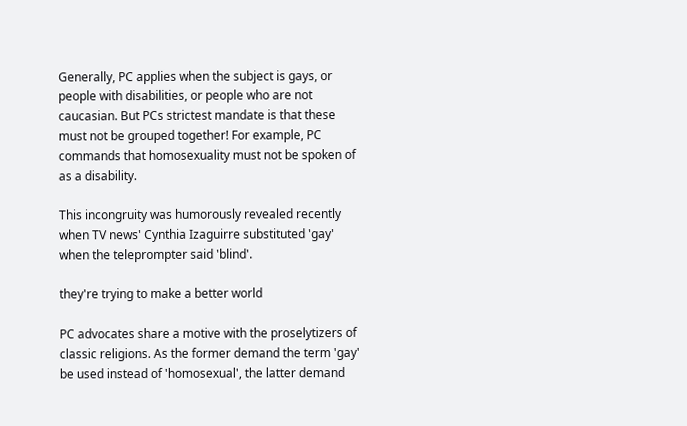Generally, PC applies when the subject is gays, or people with disabilities, or people who are not caucasian. But PCs strictest mandate is that these must not be grouped together! For example, PC commands that homosexuality must not be spoken of as a disability.

This incongruity was humorously revealed recently when TV news' Cynthia Izaguirre substituted 'gay' when the teleprompter said 'blind'.

they're trying to make a better world

PC advocates share a motive with the proselytizers of classic religions. As the former demand the term 'gay' be used instead of 'homosexual', the latter demand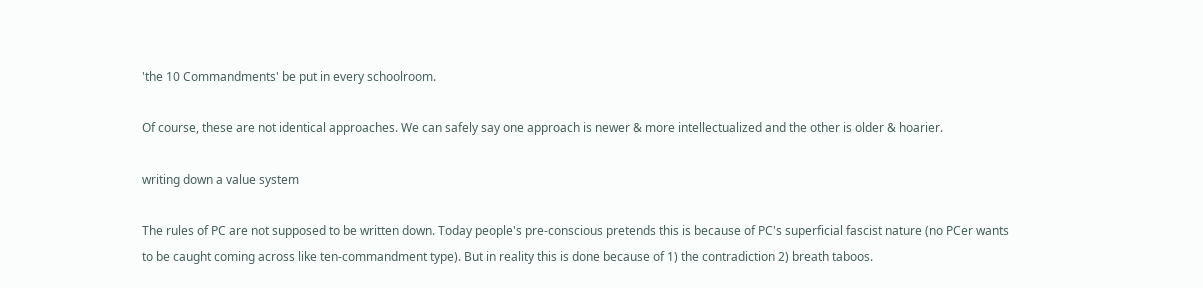'the 10 Commandments' be put in every schoolroom.

Of course, these are not identical approaches. We can safely say one approach is newer & more intellectualized and the other is older & hoarier.

writing down a value system

The rules of PC are not supposed to be written down. Today people's pre-conscious pretends this is because of PC's superficial fascist nature (no PCer wants to be caught coming across like ten-commandment type). But in reality this is done because of 1) the contradiction 2) breath taboos.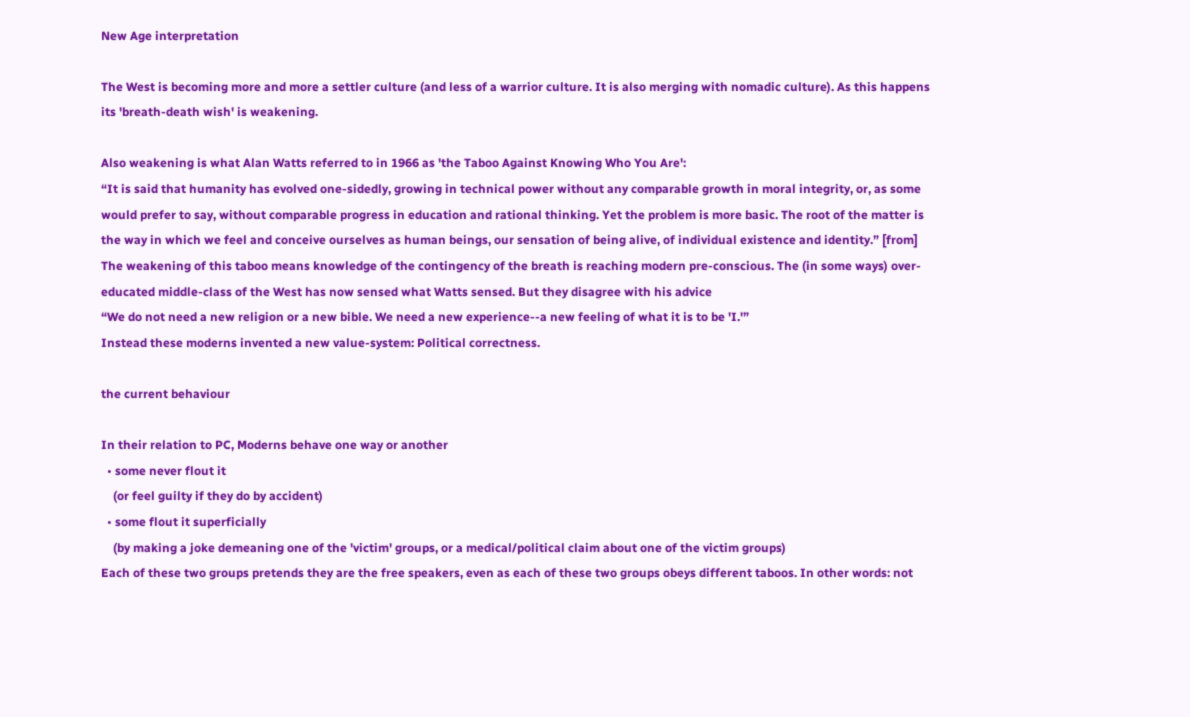New Age interpretation

The West is becoming more and more a settler culture (and less of a warrior culture. It is also merging with nomadic culture). As this happens its 'breath-death wish' is weakening.

Also weakening is what Alan Watts referred to in 1966 as 'the Taboo Against Knowing Who You Are':
“It is said that humanity has evolved one-sidedly, growing in technical power without any comparable growth in moral integrity, or, as some would prefer to say, without comparable progress in education and rational thinking. Yet the problem is more basic. The root of the matter is the way in which we feel and conceive ourselves as human beings, our sensation of being alive, of individual existence and identity.” [from]
The weakening of this taboo means knowledge of the contingency of the breath is reaching modern pre-conscious. The (in some ways) over-educated middle-class of the West has now sensed what Watts sensed. But they disagree with his advice
“We do not need a new religion or a new bible. We need a new experience--a new feeling of what it is to be 'I.'”
Instead these moderns invented a new value-system: Political correctness.

the current behaviour

In their relation to PC, Moderns behave one way or another
  • some never flout it
    (or feel guilty if they do by accident)
  • some flout it superficially
    (by making a joke demeaning one of the 'victim' groups, or a medical/political claim about one of the victim groups)
Each of these two groups pretends they are the free speakers, even as each of these two groups obeys different taboos. In other words: not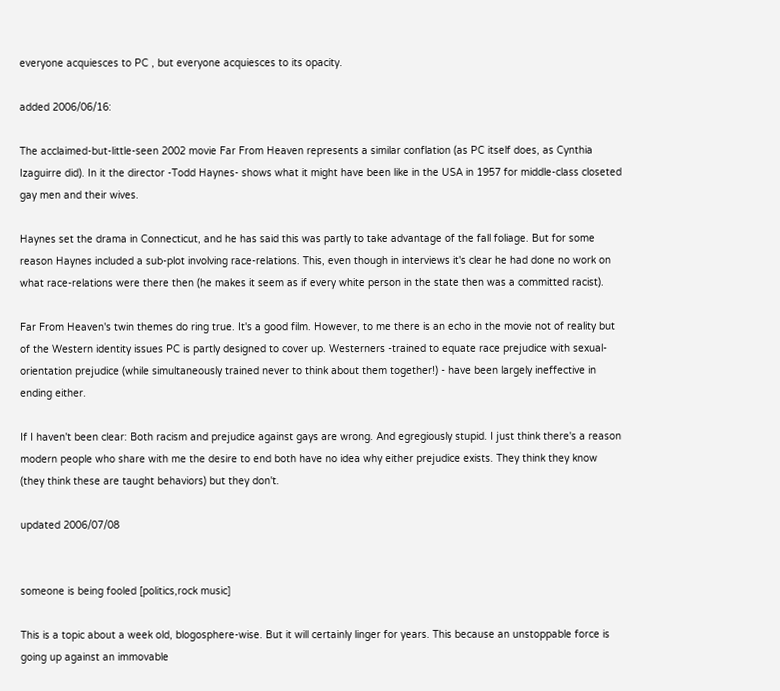everyone acquiesces to PC , but everyone acquiesces to its opacity.

added 2006/06/16:

The acclaimed-but-little-seen 2002 movie Far From Heaven represents a similar conflation (as PC itself does, as Cynthia Izaguirre did). In it the director -Todd Haynes- shows what it might have been like in the USA in 1957 for middle-class closeted gay men and their wives.

Haynes set the drama in Connecticut, and he has said this was partly to take advantage of the fall foliage. But for some reason Haynes included a sub-plot involving race-relations. This, even though in interviews it's clear he had done no work on what race-relations were there then (he makes it seem as if every white person in the state then was a committed racist).

Far From Heaven's twin themes do ring true. It's a good film. However, to me there is an echo in the movie not of reality but of the Western identity issues PC is partly designed to cover up. Westerners -trained to equate race prejudice with sexual-orientation prejudice (while simultaneously trained never to think about them together!) - have been largely ineffective in ending either.

If I haven't been clear: Both racism and prejudice against gays are wrong. And egregiously stupid. I just think there's a reason modern people who share with me the desire to end both have no idea why either prejudice exists. They think they know (they think these are taught behaviors) but they don't.

updated 2006/07/08


someone is being fooled [politics,rock music]

This is a topic about a week old, blogosphere-wise. But it will certainly linger for years. This because an unstoppable force is going up against an immovable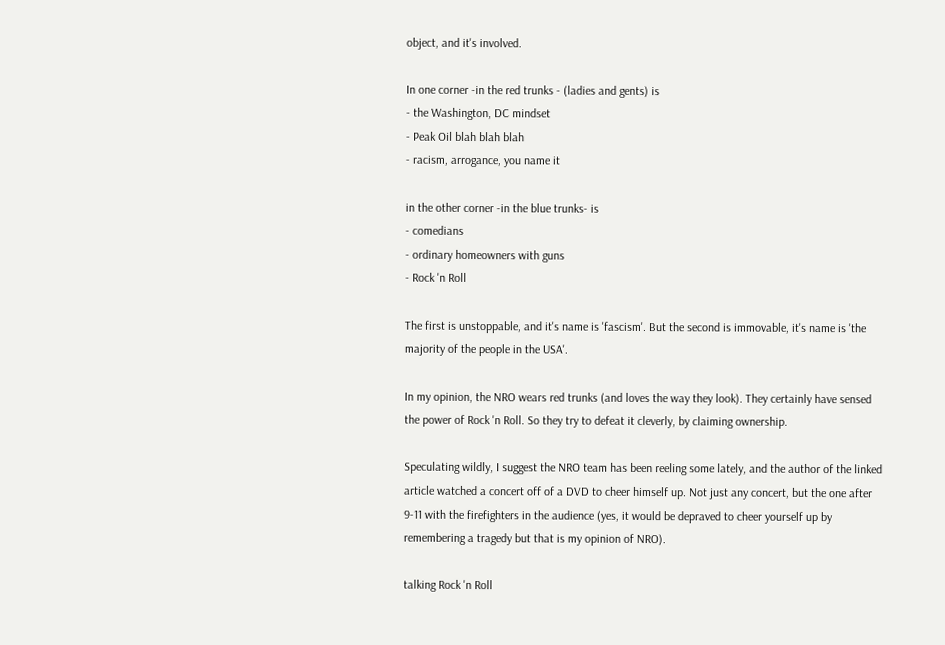object, and it's involved.

In one corner -in the red trunks - (ladies and gents) is
- the Washington, DC mindset
- Peak Oil blah blah blah
- racism, arrogance, you name it

in the other corner -in the blue trunks- is
- comedians
- ordinary homeowners with guns
- Rock 'n Roll

The first is unstoppable, and it's name is 'fascism'. But the second is immovable, it's name is 'the majority of the people in the USA'.

In my opinion, the NRO wears red trunks (and loves the way they look). They certainly have sensed the power of Rock 'n Roll. So they try to defeat it cleverly, by claiming ownership.

Speculating wildly, I suggest the NRO team has been reeling some lately, and the author of the linked article watched a concert off of a DVD to cheer himself up. Not just any concert, but the one after 9-11 with the firefighters in the audience (yes, it would be depraved to cheer yourself up by remembering a tragedy but that is my opinion of NRO).

talking Rock 'n Roll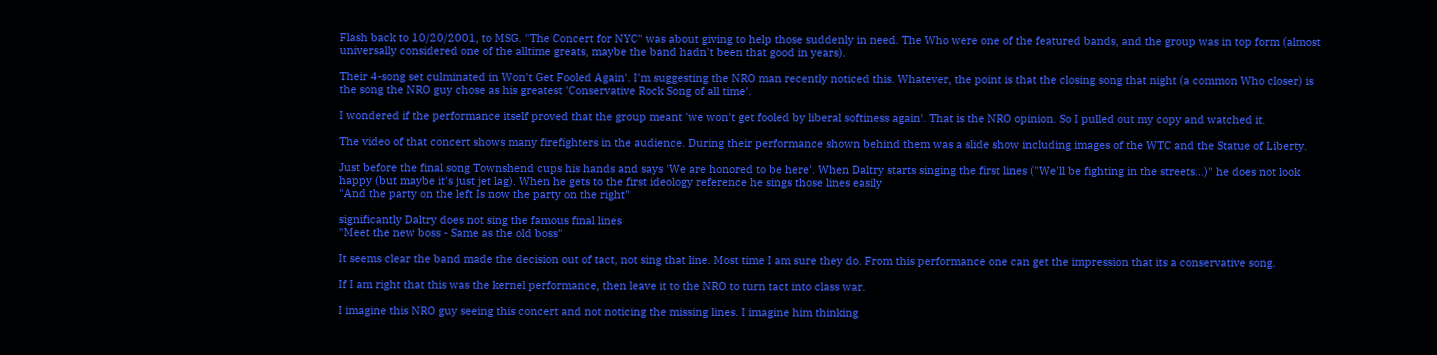Flash back to 10/20/2001, to MSG. "The Concert for NYC" was about giving to help those suddenly in need. The Who were one of the featured bands, and the group was in top form (almost universally considered one of the alltime greats, maybe the band hadn't been that good in years).

Their 4-song set culminated in Won't Get Fooled Again'. I'm suggesting the NRO man recently noticed this. Whatever, the point is that the closing song that night (a common Who closer) is the song the NRO guy chose as his greatest 'Conservative Rock Song of all time'.

I wondered if the performance itself proved that the group meant 'we won't get fooled by liberal softiness again'. That is the NRO opinion. So I pulled out my copy and watched it.

The video of that concert shows many firefighters in the audience. During their performance shown behind them was a slide show including images of the WTC and the Statue of Liberty.

Just before the final song Townshend cups his hands and says 'We are honored to be here'. When Daltry starts singing the first lines ("We'll be fighting in the streets...)" he does not look happy (but maybe it's just jet lag). When he gets to the first ideology reference he sings those lines easily
"And the party on the left Is now the party on the right"

significantly Daltry does not sing the famous final lines
"Meet the new boss - Same as the old boss"

It seems clear the band made the decision out of tact, not sing that line. Most time I am sure they do. From this performance one can get the impression that its a conservative song.

If I am right that this was the kernel performance, then leave it to the NRO to turn tact into class war.

I imagine this NRO guy seeing this concert and not noticing the missing lines. I imagine him thinking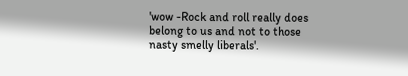'wow -Rock and roll really does belong to us and not to those nasty smelly liberals'.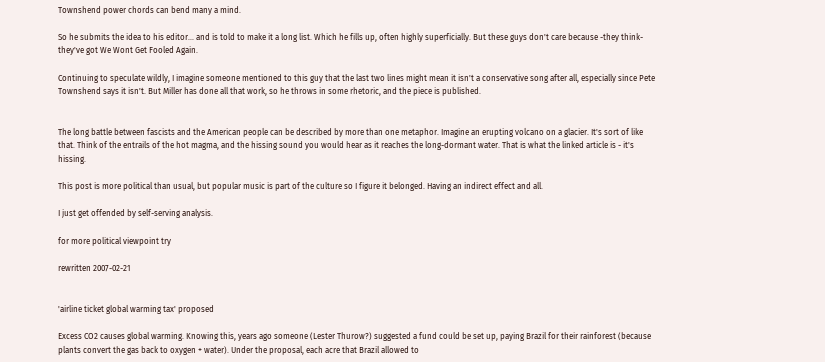Townshend power chords can bend many a mind.

So he submits the idea to his editor... and is told to make it a long list. Which he fills up, often highly superficially. But these guys don't care because -they think- they've got We Wont Get Fooled Again.

Continuing to speculate wildly, I imagine someone mentioned to this guy that the last two lines might mean it isn't a conservative song after all, especially since Pete Townshend says it isn't. But Miller has done all that work, so he throws in some rhetoric, and the piece is published.


The long battle between fascists and the American people can be described by more than one metaphor. Imagine an erupting volcano on a glacier. It's sort of like that. Think of the entrails of the hot magma, and the hissing sound you would hear as it reaches the long-dormant water. That is what the linked article is - it's hissing.

This post is more political than usual, but popular music is part of the culture so I figure it belonged. Having an indirect effect and all.

I just get offended by self-serving analysis.

for more political viewpoint try

rewritten 2007-02-21


'airline ticket global warming tax' proposed

Excess CO2 causes global warming. Knowing this, years ago someone (Lester Thurow?) suggested a fund could be set up, paying Brazil for their rainforest (because plants convert the gas back to oxygen + water). Under the proposal, each acre that Brazil allowed to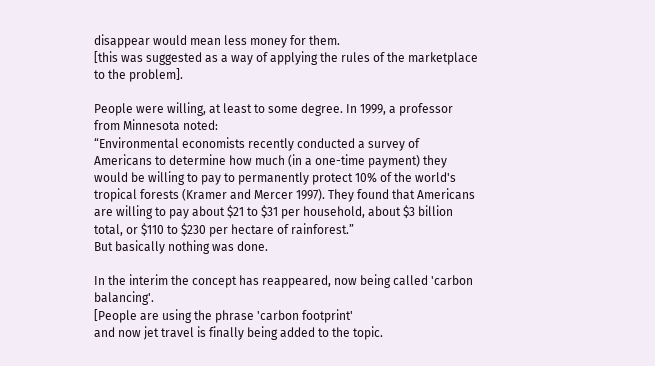disappear would mean less money for them.
[this was suggested as a way of applying the rules of the marketplace to the problem].

People were willing, at least to some degree. In 1999, a professor from Minnesota noted:
“Environmental economists recently conducted a survey of Americans to determine how much (in a one-time payment) they would be willing to pay to permanently protect 10% of the world's tropical forests (Kramer and Mercer 1997). They found that Americans are willing to pay about $21 to $31 per household, about $3 billion total, or $110 to $230 per hectare of rainforest.”
But basically nothing was done.

In the interim the concept has reappeared, now being called 'carbon balancing'.
[People are using the phrase 'carbon footprint'
and now jet travel is finally being added to the topic.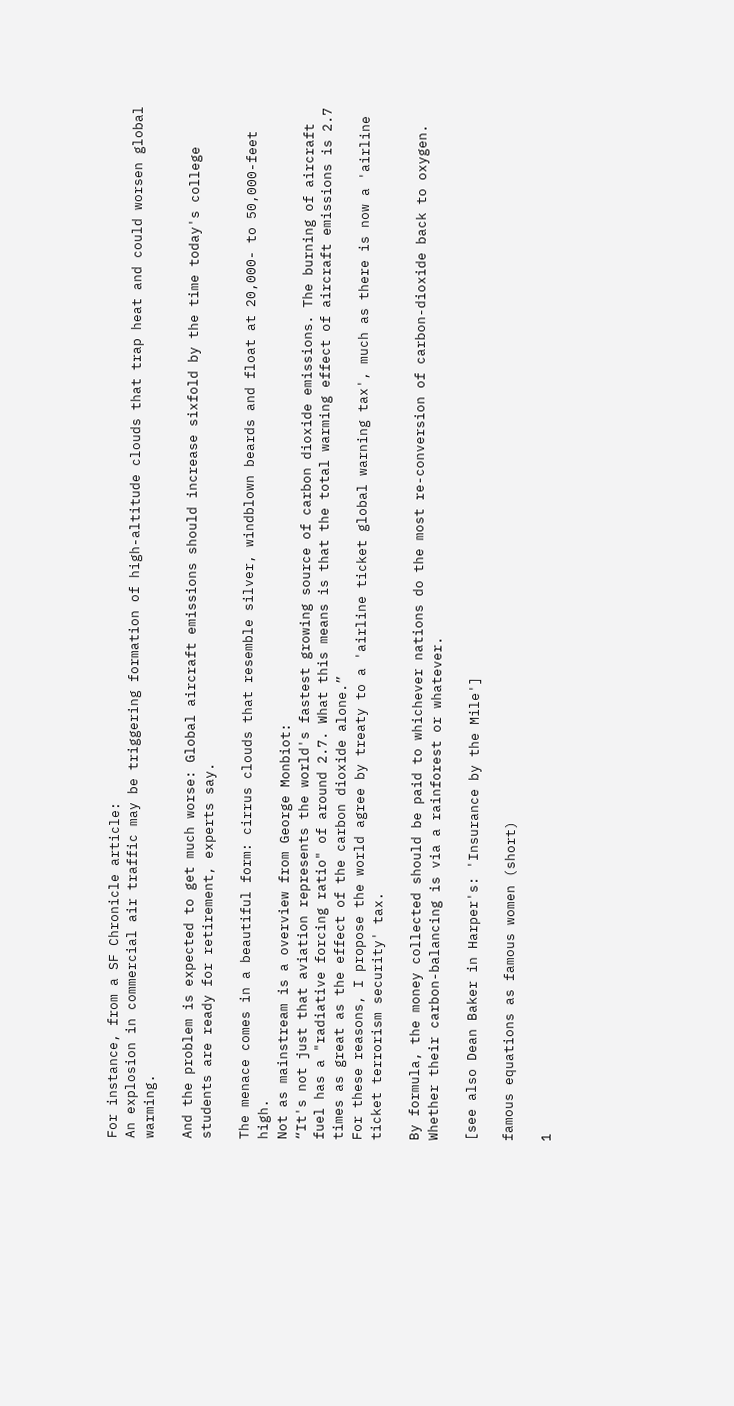For instance, from a SF Chronicle article:
An explosion in commercial air traffic may be triggering formation of high-altitude clouds that trap heat and could worsen global warming.

And the problem is expected to get much worse: Global aircraft emissions should increase sixfold by the time today's college students are ready for retirement, experts say.

The menace comes in a beautiful form: cirrus clouds that resemble silver, windblown beards and float at 20,000- to 50,000-feet high.
Not as mainstream is a overview from George Monbiot:
“It's not just that aviation represents the world's fastest growing source of carbon dioxide emissions. The burning of aircraft fuel has a "radiative forcing ratio" of around 2.7. What this means is that the total warming effect of aircraft emissions is 2.7 times as great as the effect of the carbon dioxide alone.”
For these reasons, I propose the world agree by treaty to a 'airline ticket global warning tax', much as there is now a 'airline ticket terrorism security' tax.

By formula, the money collected should be paid to whichever nations do the most re-conversion of carbon-dioxide back to oxygen. Whether their carbon-balancing is via a rainforest or whatever.

[see also Dean Baker in Harper's: 'Insurance by the Mile']

famous equations as famous women (short)

1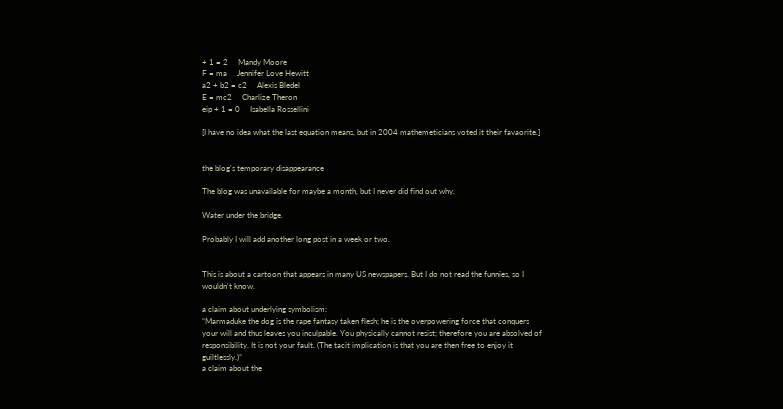+ 1 = 2     Mandy Moore
F = ma     Jennifer Love Hewitt
a2 + b2 = c2     Alexis Bledel
E = mc2     Charlize Theron
eip + 1 = 0     Isabella Rossellini

[I have no idea what the last equation means, but in 2004 mathemeticians voted it their favaorite.]


the blog's temporary disappearance

The blog was unavailable for maybe a month, but I never did find out why.

Water under the bridge.

Probably I will add another long post in a week or two.


This is about a cartoon that appears in many US newspapers. But I do not read the funnies, so I wouldn't know.

a claim about underlying symbolism:
“Marmaduke the dog is the rape fantasy taken flesh; he is the overpowering force that conquers your will and thus leaves you inculpable. You physically cannot resist; therefore you are absolved of responsibility. It is not your fault. (The tacit implication is that you are then free to enjoy it guiltlessly.)”
a claim about the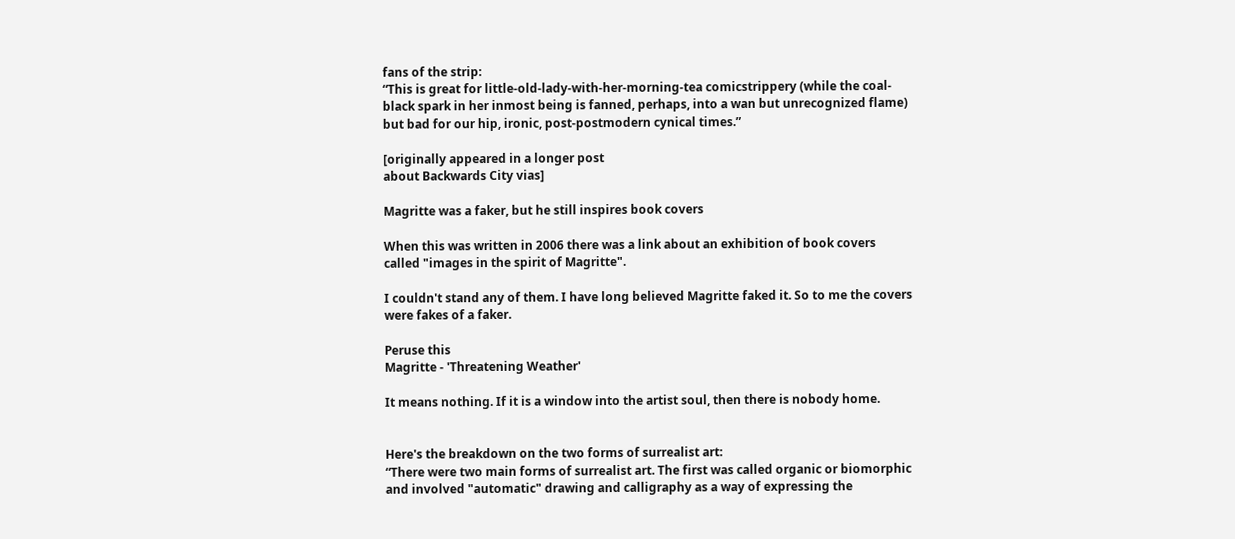fans of the strip:
“This is great for little-old-lady-with-her-morning-tea comicstrippery (while the coal-black spark in her inmost being is fanned, perhaps, into a wan but unrecognized flame) but bad for our hip, ironic, post-postmodern cynical times.”

[originally appeared in a longer post
about Backwards City vias]

Magritte was a faker, but he still inspires book covers

When this was written in 2006 there was a link about an exhibition of book covers called "images in the spirit of Magritte".

I couldn't stand any of them. I have long believed Magritte faked it. So to me the covers were fakes of a faker.

Peruse this
Magritte - 'Threatening Weather'

It means nothing. If it is a window into the artist soul, then there is nobody home.


Here's the breakdown on the two forms of surrealist art:
“There were two main forms of surrealist art. The first was called organic or biomorphic and involved "automatic" drawing and calligraphy as a way of expressing the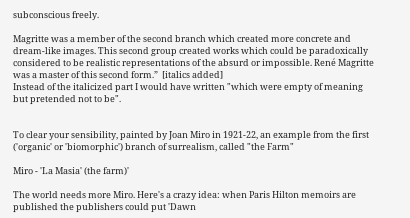subconscious freely.

Magritte was a member of the second branch which created more concrete and dream-like images. This second group created works which could be paradoxically considered to be realistic representations of the absurd or impossible. René Magritte was a master of this second form.”  [italics added]
Instead of the italicized part I would have written "which were empty of meaning but pretended not to be".


To clear your sensibility, painted by Joan Miro in 1921-22, an example from the first ('organic' or 'biomorphic') branch of surrealism, called "the Farm"

Miro - 'La Masia' (the farm)'

The world needs more Miro. Here's a crazy idea: when Paris Hilton memoirs are published the publishers could put 'Dawn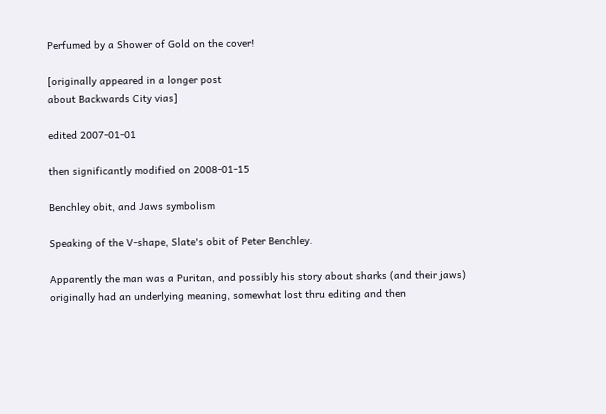Perfumed by a Shower of Gold on the cover!

[originally appeared in a longer post
about Backwards City vias]

edited 2007-01-01

then significantly modified on 2008-01-15

Benchley obit, and Jaws symbolism

Speaking of the V-shape, Slate's obit of Peter Benchley.

Apparently the man was a Puritan, and possibly his story about sharks (and their jaws) originally had an underlying meaning, somewhat lost thru editing and then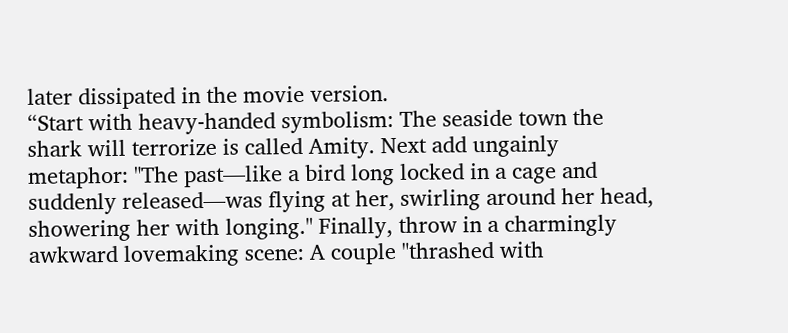later dissipated in the movie version.
“Start with heavy-handed symbolism: The seaside town the shark will terrorize is called Amity. Next add ungainly metaphor: "The past—like a bird long locked in a cage and suddenly released—was flying at her, swirling around her head, showering her with longing." Finally, throw in a charmingly awkward lovemaking scene: A couple "thrashed with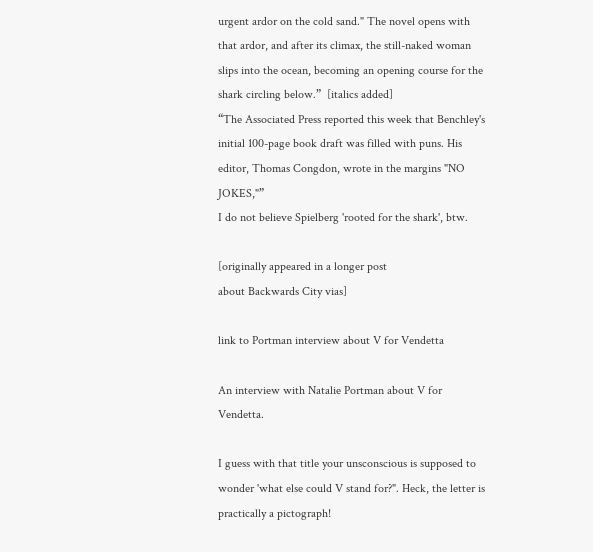urgent ardor on the cold sand." The novel opens with that ardor, and after its climax, the still-naked woman slips into the ocean, becoming an opening course for the shark circling below.”  [italics added]
“The Associated Press reported this week that Benchley's initial 100-page book draft was filled with puns. His editor, Thomas Congdon, wrote in the margins "NO JOKES,"”
I do not believe Spielberg 'rooted for the shark', btw.

[originally appeared in a longer post
about Backwards City vias]

link to Portman interview about V for Vendetta

An interview with Natalie Portman about V for Vendetta.

I guess with that title your unsconscious is supposed to wonder 'what else could V stand for?". Heck, the letter is practically a pictograph!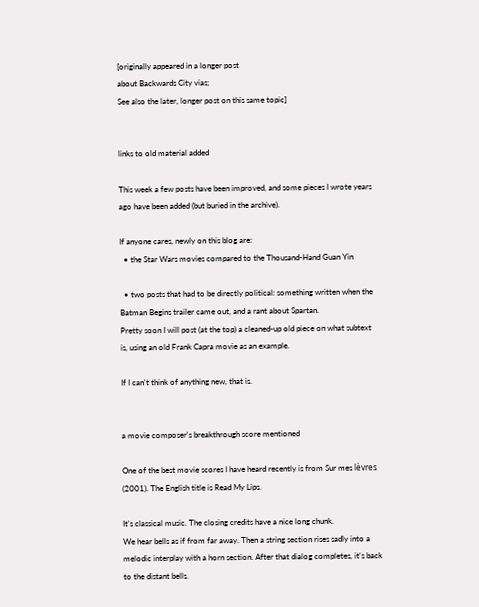[originally appeared in a longer post
about Backwards City vias;
See also the later, longer post on this same topic]


links to old material added

This week a few posts have been improved, and some pieces I wrote years ago have been added (but buried in the archive).

If anyone cares, newly on this blog are:
  • the Star Wars movies compared to the Thousand-Hand Guan Yin

  • two posts that had to be directly political: something written when the Batman Begins trailer came out, and a rant about Spartan.
Pretty soon I will post (at the top) a cleaned-up old piece on what subtext is, using an old Frank Capra movie as an example.

If I can't think of anything new, that is.


a movie composer's breakthrough score mentioned

One of the best movie scores I have heard recently is from Sur mes lèvres (2001). The English title is Read My Lips.

It's classical music. The closing credits have a nice long chunk.
We hear bells as if from far away. Then a string section rises sadly into a melodic interplay with a horn section. After that dialog completes, it's back to the distant bells.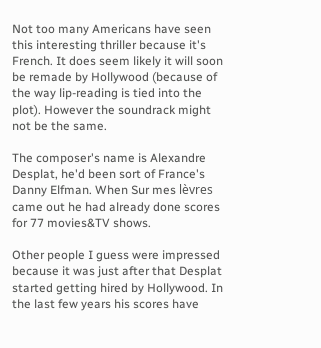Not too many Americans have seen this interesting thriller because it's French. It does seem likely it will soon be remade by Hollywood (because of the way lip-reading is tied into the plot). However the soundrack might not be the same.

The composer's name is Alexandre Desplat, he'd been sort of France's Danny Elfman. When Sur mes lèvres came out he had already done scores for 77 movies&TV shows.

Other people I guess were impressed because it was just after that Desplat started getting hired by Hollywood. In the last few years his scores have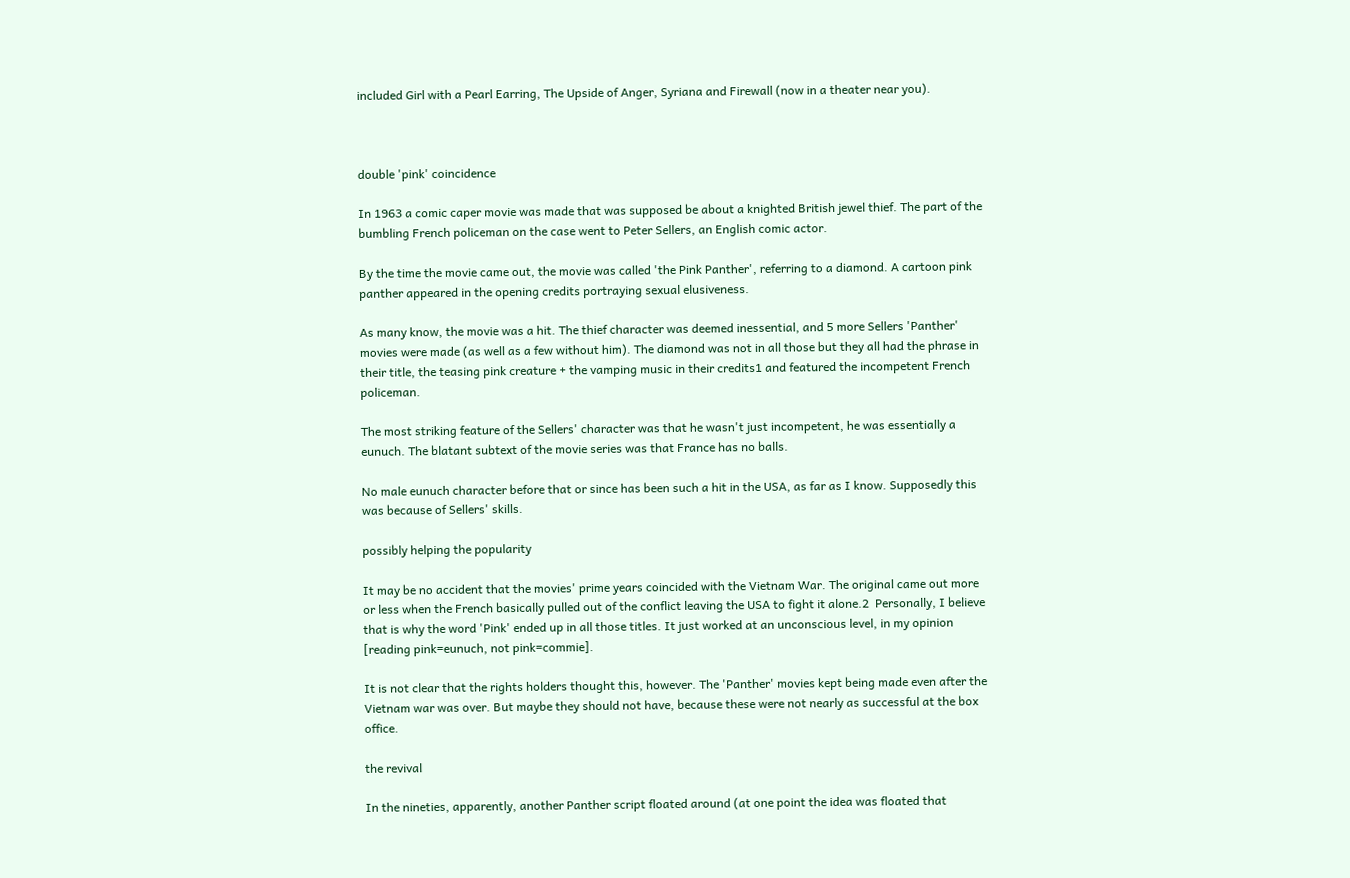included Girl with a Pearl Earring, The Upside of Anger, Syriana and Firewall (now in a theater near you).



double 'pink' coincidence

In 1963 a comic caper movie was made that was supposed be about a knighted British jewel thief. The part of the bumbling French policeman on the case went to Peter Sellers, an English comic actor.

By the time the movie came out, the movie was called 'the Pink Panther', referring to a diamond. A cartoon pink panther appeared in the opening credits portraying sexual elusiveness.

As many know, the movie was a hit. The thief character was deemed inessential, and 5 more Sellers 'Panther' movies were made (as well as a few without him). The diamond was not in all those but they all had the phrase in their title, the teasing pink creature + the vamping music in their credits1 and featured the incompetent French policeman.

The most striking feature of the Sellers' character was that he wasn't just incompetent, he was essentially a eunuch. The blatant subtext of the movie series was that France has no balls.

No male eunuch character before that or since has been such a hit in the USA, as far as I know. Supposedly this was because of Sellers' skills.

possibly helping the popularity

It may be no accident that the movies' prime years coincided with the Vietnam War. The original came out more or less when the French basically pulled out of the conflict leaving the USA to fight it alone.2  Personally, I believe that is why the word 'Pink' ended up in all those titles. It just worked at an unconscious level, in my opinion [reading pink=eunuch, not pink=commie].

It is not clear that the rights holders thought this, however. The 'Panther' movies kept being made even after the Vietnam war was over. But maybe they should not have, because these were not nearly as successful at the box office.

the revival

In the nineties, apparently, another Panther script floated around (at one point the idea was floated that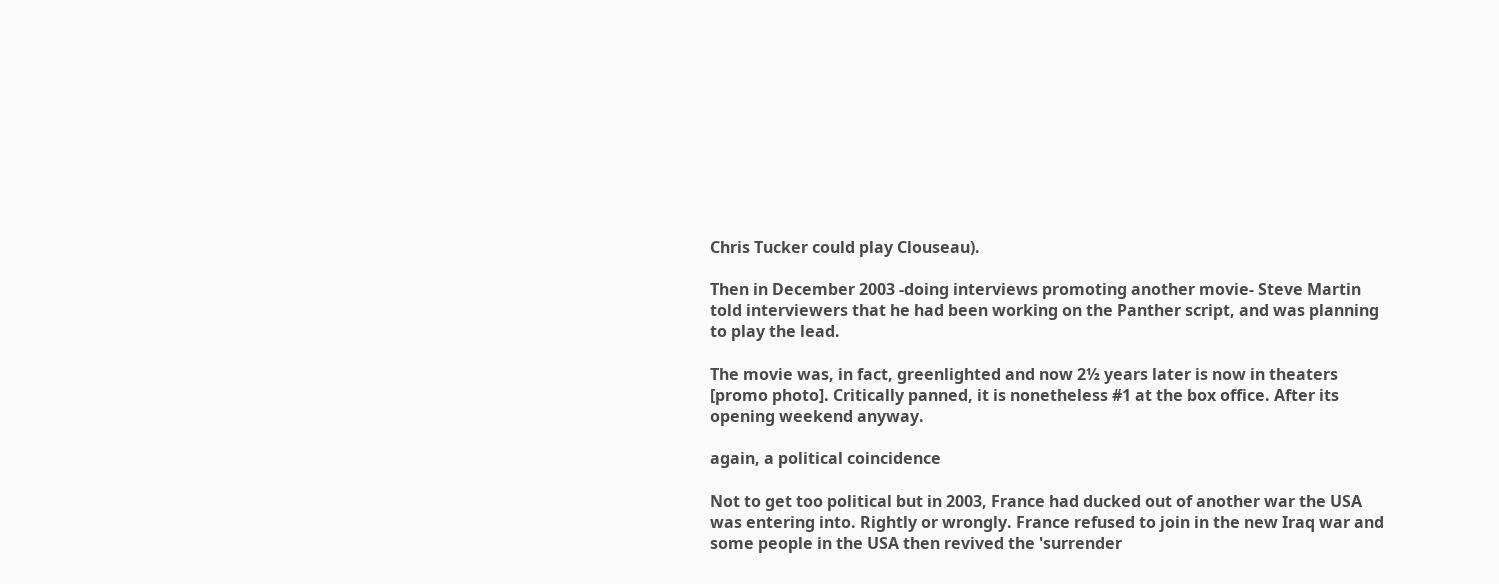Chris Tucker could play Clouseau).

Then in December 2003 -doing interviews promoting another movie- Steve Martin told interviewers that he had been working on the Panther script, and was planning to play the lead.

The movie was, in fact, greenlighted and now 2½ years later is now in theaters [promo photo]. Critically panned, it is nonetheless #1 at the box office. After its opening weekend anyway.

again, a political coincidence

Not to get too political but in 2003, France had ducked out of another war the USA was entering into. Rightly or wrongly. France refused to join in the new Iraq war and some people in the USA then revived the 'surrender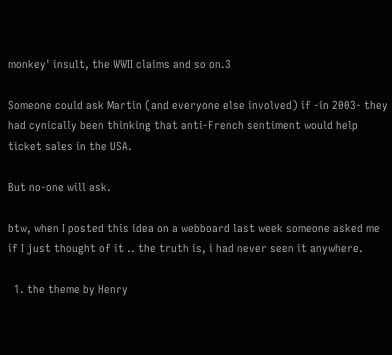monkey' insult, the WWII claims and so on.3

Someone could ask Martin (and everyone else involved) if -in 2003- they had cynically been thinking that anti-French sentiment would help ticket sales in the USA.

But no-one will ask.

btw, when I posted this idea on a webboard last week someone asked me if I just thought of it .. the truth is, i had never seen it anywhere.

  1. the theme by Henry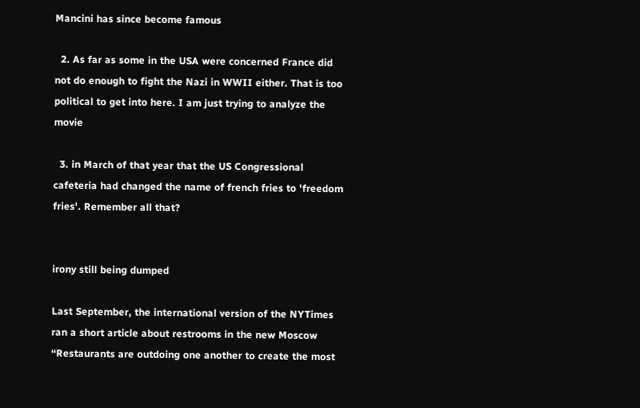Mancini has since become famous

  2. As far as some in the USA were concerned France did not do enough to fight the Nazi in WWII either. That is too political to get into here. I am just trying to analyze the movie

  3. in March of that year that the US Congressional cafeteria had changed the name of french fries to 'freedom fries'. Remember all that?


irony still being dumped

Last September, the international version of the NYTimes ran a short article about restrooms in the new Moscow
“Restaurants are outdoing one another to create the most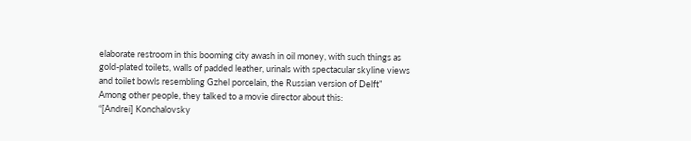elaborate restroom in this booming city awash in oil money, with such things as gold-plated toilets, walls of padded leather, urinals with spectacular skyline views and toilet bowls resembling Gzhel porcelain, the Russian version of Delft”
Among other people, they talked to a movie director about this:
“[Andrei] Konchalovsky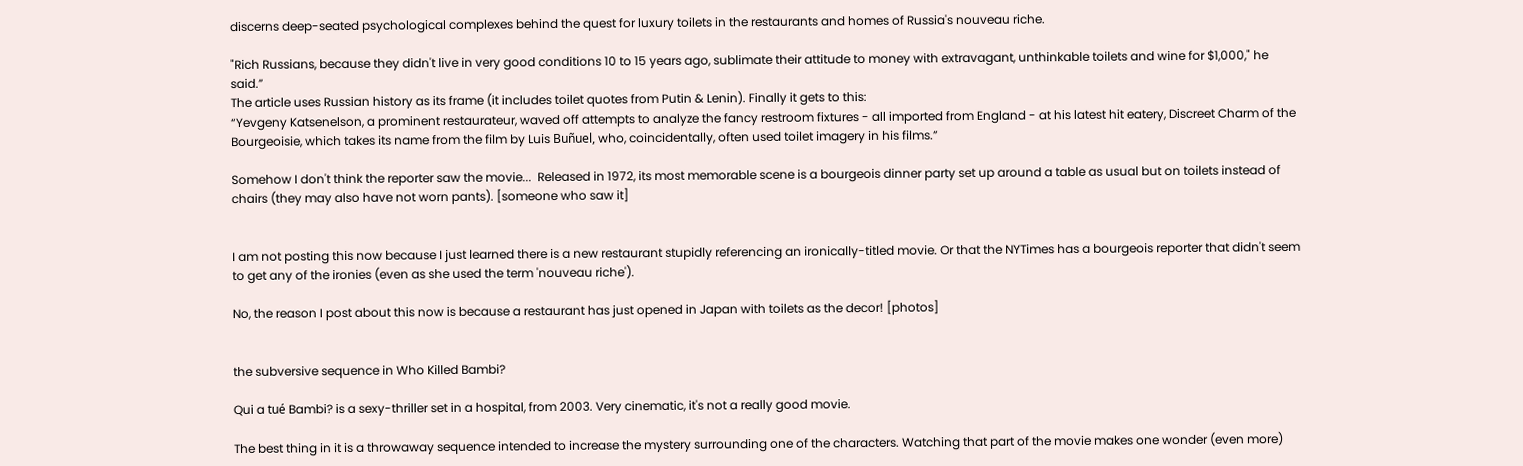discerns deep-seated psychological complexes behind the quest for luxury toilets in the restaurants and homes of Russia's nouveau riche.

"Rich Russians, because they didn't live in very good conditions 10 to 15 years ago, sublimate their attitude to money with extravagant, unthinkable toilets and wine for $1,000," he said.”
The article uses Russian history as its frame (it includes toilet quotes from Putin & Lenin). Finally it gets to this:
“Yevgeny Katsenelson, a prominent restaurateur, waved off attempts to analyze the fancy restroom fixtures - all imported from England - at his latest hit eatery, Discreet Charm of the Bourgeoisie, which takes its name from the film by Luis Buñuel, who, coincidentally, often used toilet imagery in his films.”

Somehow I don't think the reporter saw the movie...  Released in 1972, its most memorable scene is a bourgeois dinner party set up around a table as usual but on toilets instead of chairs (they may also have not worn pants). [someone who saw it]


I am not posting this now because I just learned there is a new restaurant stupidly referencing an ironically-titled movie. Or that the NYTimes has a bourgeois reporter that didn't seem to get any of the ironies (even as she used the term 'nouveau riche').

No, the reason I post about this now is because a restaurant has just opened in Japan with toilets as the decor! [photos]


the subversive sequence in Who Killed Bambi?

Qui a tué Bambi? is a sexy-thriller set in a hospital, from 2003. Very cinematic, it's not a really good movie.

The best thing in it is a throwaway sequence intended to increase the mystery surrounding one of the characters. Watching that part of the movie makes one wonder (even more)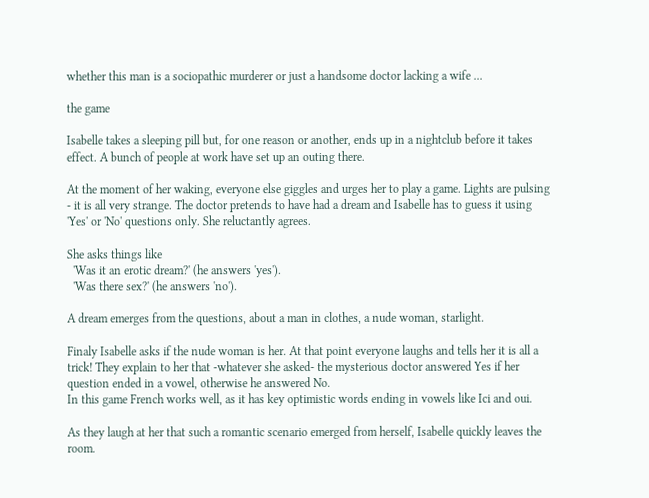whether this man is a sociopathic murderer or just a handsome doctor lacking a wife ...

the game

Isabelle takes a sleeping pill but, for one reason or another, ends up in a nightclub before it takes effect. A bunch of people at work have set up an outing there.

At the moment of her waking, everyone else giggles and urges her to play a game. Lights are pulsing - it is all very strange. The doctor pretends to have had a dream and Isabelle has to guess it using 'Yes' or 'No' questions only. She reluctantly agrees.

She asks things like
  'Was it an erotic dream?' (he answers 'yes').
  'Was there sex?' (he answers 'no').

A dream emerges from the questions, about a man in clothes, a nude woman, starlight.

Finaly Isabelle asks if the nude woman is her. At that point everyone laughs and tells her it is all a trick! They explain to her that -whatever she asked- the mysterious doctor answered Yes if her question ended in a vowel, otherwise he answered No.
In this game French works well, as it has key optimistic words ending in vowels like Ici and oui.

As they laugh at her that such a romantic scenario emerged from herself, Isabelle quickly leaves the room.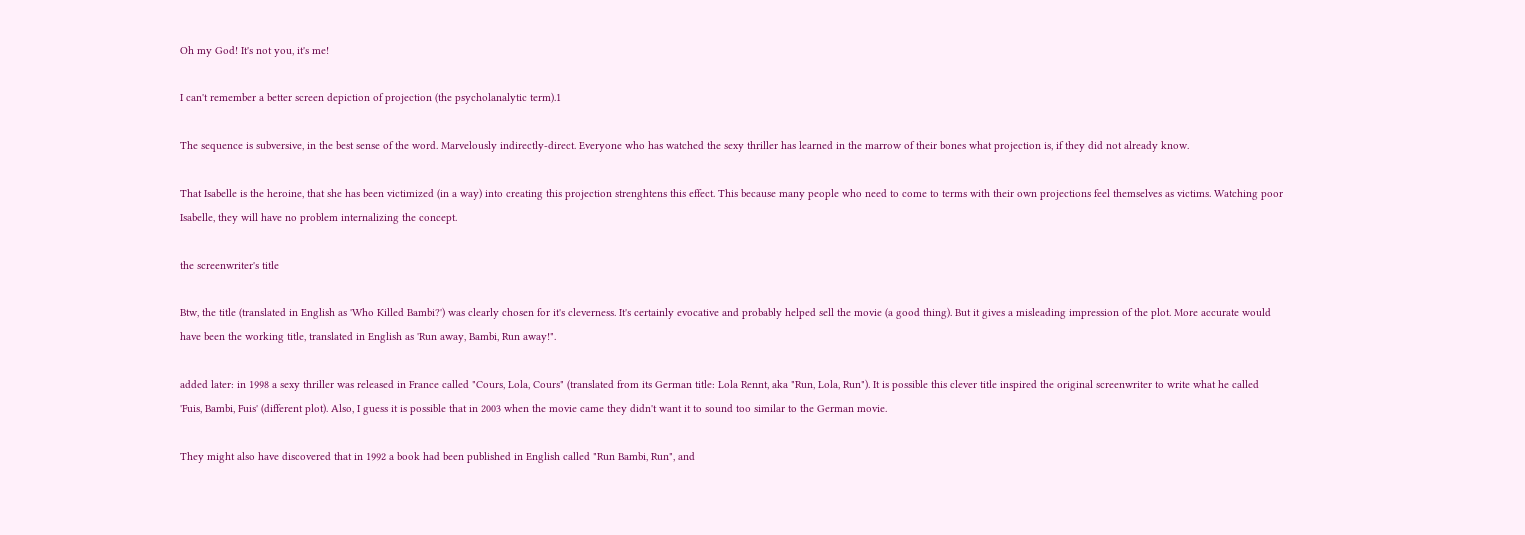Oh my God! It's not you, it's me!

I can't remember a better screen depiction of projection (the psycholanalytic term).1

The sequence is subversive, in the best sense of the word. Marvelously indirectly-direct. Everyone who has watched the sexy thriller has learned in the marrow of their bones what projection is, if they did not already know.

That Isabelle is the heroine, that she has been victimized (in a way) into creating this projection strenghtens this effect. This because many people who need to come to terms with their own projections feel themselves as victims. Watching poor Isabelle, they will have no problem internalizing the concept.

the screenwriter's title

Btw, the title (translated in English as 'Who Killed Bambi?') was clearly chosen for it's cleverness. It's certainly evocative and probably helped sell the movie (a good thing). But it gives a misleading impression of the plot. More accurate would have been the working title, translated in English as 'Run away, Bambi, Run away!".

added later: in 1998 a sexy thriller was released in France called "Cours, Lola, Cours" (translated from its German title: Lola Rennt, aka "Run, Lola, Run"). It is possible this clever title inspired the original screenwriter to write what he called 'Fuis, Bambi, Fuis' (different plot). Also, I guess it is possible that in 2003 when the movie came they didn't want it to sound too similar to the German movie.

They might also have discovered that in 1992 a book had been published in English called "Run Bambi, Run", and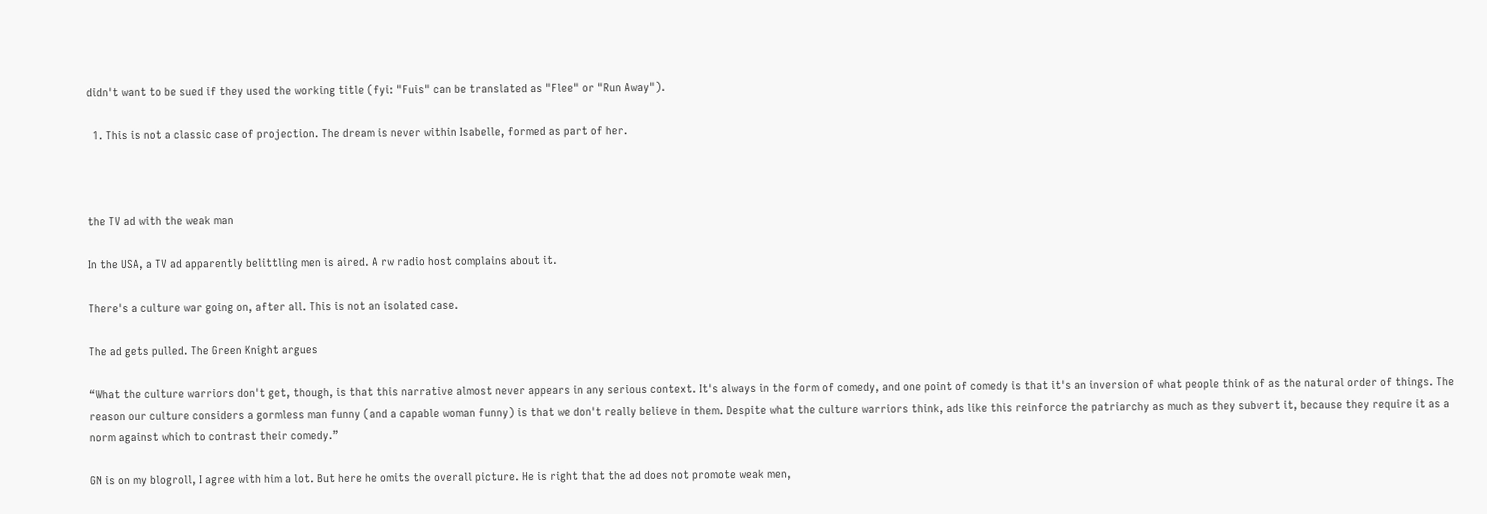didn't want to be sued if they used the working title (fyi: "Fuis" can be translated as "Flee" or "Run Away").

  1. This is not a classic case of projection. The dream is never within Isabelle, formed as part of her.



the TV ad with the weak man

In the USA, a TV ad apparently belittling men is aired. A rw radio host complains about it.

There's a culture war going on, after all. This is not an isolated case.

The ad gets pulled. The Green Knight argues

“What the culture warriors don't get, though, is that this narrative almost never appears in any serious context. It's always in the form of comedy, and one point of comedy is that it's an inversion of what people think of as the natural order of things. The reason our culture considers a gormless man funny (and a capable woman funny) is that we don't really believe in them. Despite what the culture warriors think, ads like this reinforce the patriarchy as much as they subvert it, because they require it as a norm against which to contrast their comedy.”

GN is on my blogroll, I agree with him a lot. But here he omits the overall picture. He is right that the ad does not promote weak men,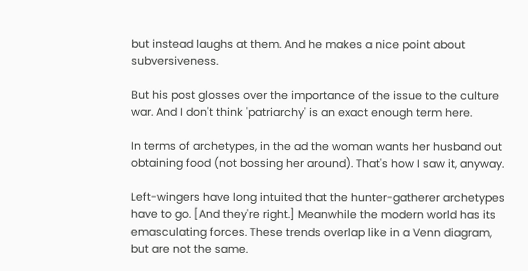but instead laughs at them. And he makes a nice point about subversiveness.

But his post glosses over the importance of the issue to the culture war. And I don't think 'patriarchy' is an exact enough term here.

In terms of archetypes, in the ad the woman wants her husband out obtaining food (not bossing her around). That's how I saw it, anyway.

Left-wingers have long intuited that the hunter-gatherer archetypes have to go. [And they're right.] Meanwhile the modern world has its emasculating forces. These trends overlap like in a Venn diagram, but are not the same.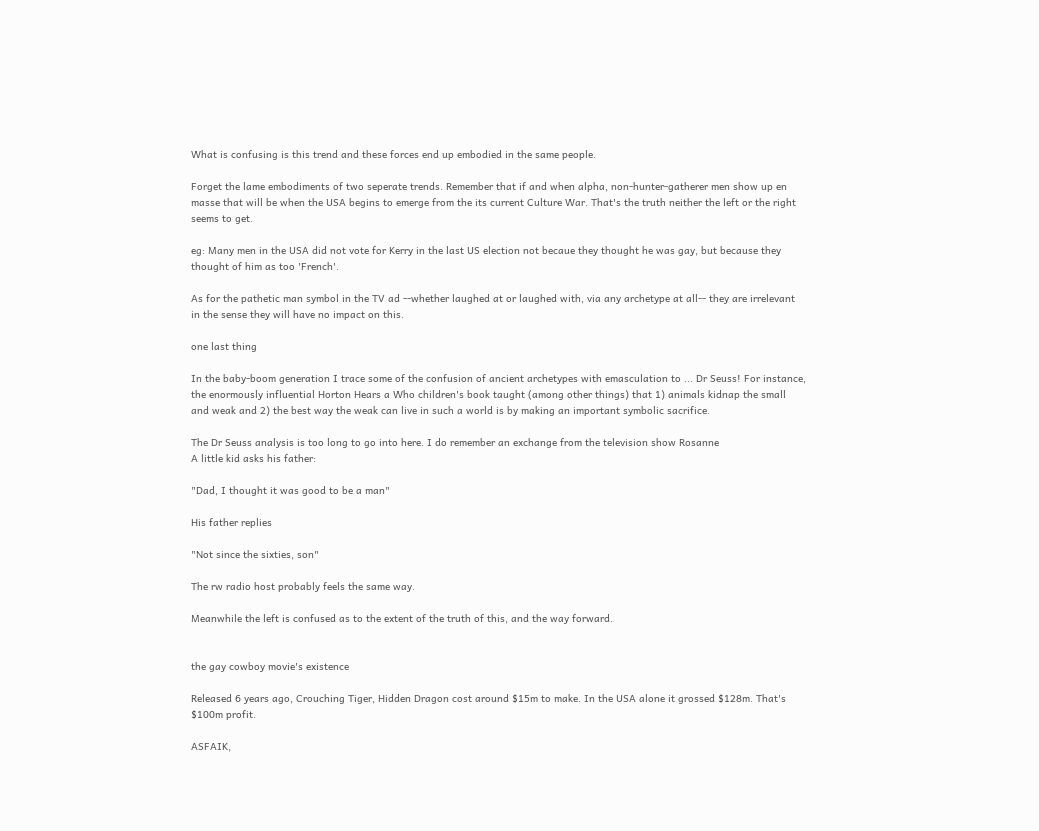What is confusing is this trend and these forces end up embodied in the same people.

Forget the lame embodiments of two seperate trends. Remember that if and when alpha, non-hunter-gatherer men show up en masse that will be when the USA begins to emerge from the its current Culture War. That's the truth neither the left or the right seems to get.

eg: Many men in the USA did not vote for Kerry in the last US election not becaue they thought he was gay, but because they thought of him as too 'French'.

As for the pathetic man symbol in the TV ad --whether laughed at or laughed with, via any archetype at all-- they are irrelevant in the sense they will have no impact on this.

one last thing

In the baby-boom generation I trace some of the confusion of ancient archetypes with emasculation to ... Dr Seuss! For instance, the enormously influential Horton Hears a Who children's book taught (among other things) that 1) animals kidnap the small and weak and 2) the best way the weak can live in such a world is by making an important symbolic sacrifice.

The Dr Seuss analysis is too long to go into here. I do remember an exchange from the television show Rosanne
A little kid asks his father:

"Dad, I thought it was good to be a man"

His father replies

"Not since the sixties, son"

The rw radio host probably feels the same way.

Meanwhile the left is confused as to the extent of the truth of this, and the way forward.


the gay cowboy movie's existence

Released 6 years ago, Crouching Tiger, Hidden Dragon cost around $15m to make. In the USA alone it grossed $128m. That's $100m profit.

ASFAIK,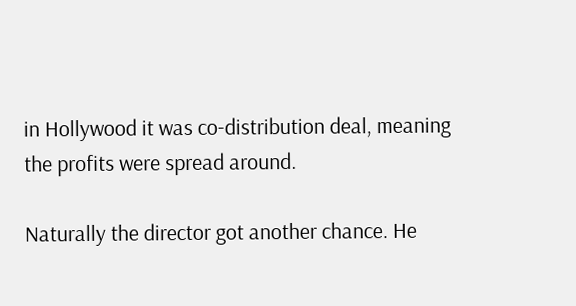in Hollywood it was co-distribution deal, meaning the profits were spread around.

Naturally the director got another chance. He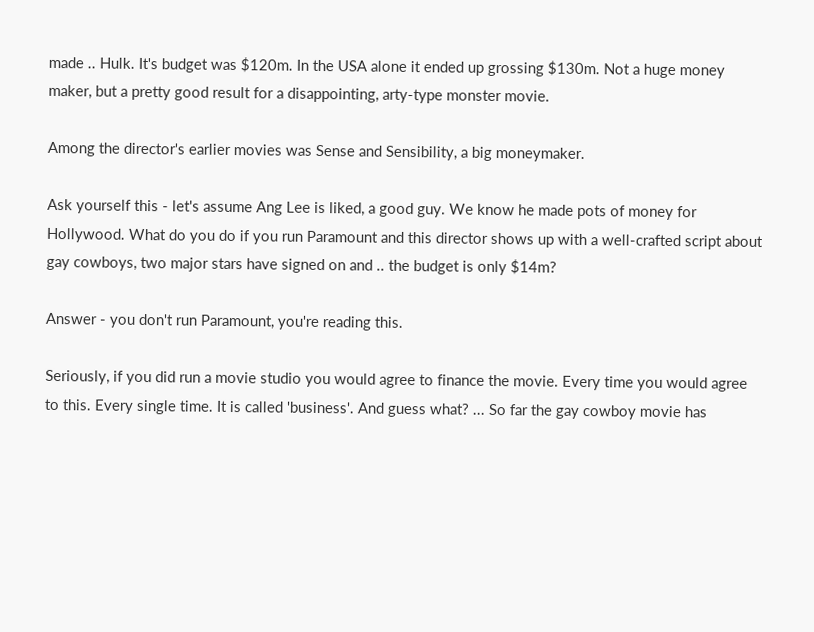made .. Hulk. It's budget was $120m. In the USA alone it ended up grossing $130m. Not a huge money maker, but a pretty good result for a disappointing, arty-type monster movie.

Among the director's earlier movies was Sense and Sensibility, a big moneymaker.

Ask yourself this - let's assume Ang Lee is liked, a good guy. We know he made pots of money for Hollywood. What do you do if you run Paramount and this director shows up with a well-crafted script about gay cowboys, two major stars have signed on and .. the budget is only $14m?

Answer - you don't run Paramount, you're reading this.

Seriously, if you did run a movie studio you would agree to finance the movie. Every time you would agree to this. Every single time. It is called 'business'. And guess what? ... So far the gay cowboy movie has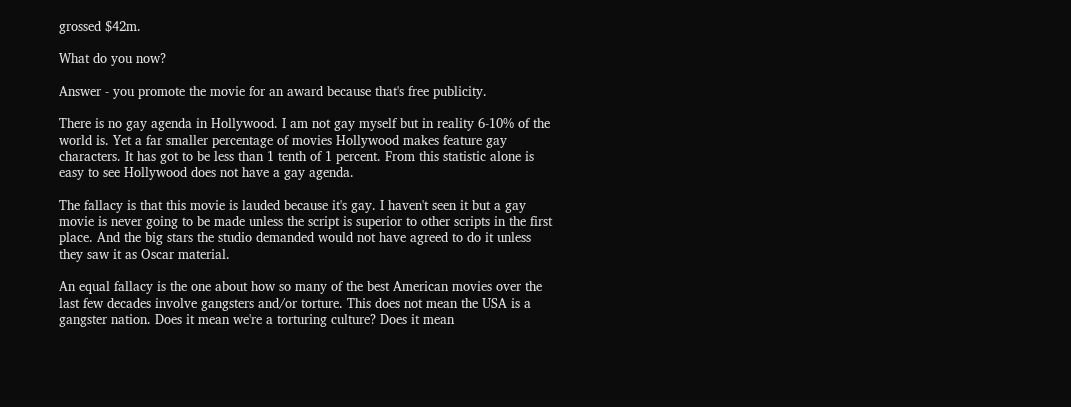grossed $42m.

What do you now?

Answer - you promote the movie for an award because that's free publicity.

There is no gay agenda in Hollywood. I am not gay myself but in reality 6-10% of the world is. Yet a far smaller percentage of movies Hollywood makes feature gay characters. It has got to be less than 1 tenth of 1 percent. From this statistic alone is easy to see Hollywood does not have a gay agenda.

The fallacy is that this movie is lauded because it's gay. I haven't seen it but a gay movie is never going to be made unless the script is superior to other scripts in the first place. And the big stars the studio demanded would not have agreed to do it unless they saw it as Oscar material.

An equal fallacy is the one about how so many of the best American movies over the last few decades involve gangsters and/or torture. This does not mean the USA is a gangster nation. Does it mean we're a torturing culture? Does it mean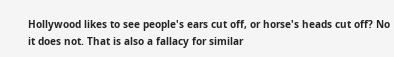Hollywood likes to see people's ears cut off, or horse's heads cut off? No it does not. That is also a fallacy for similar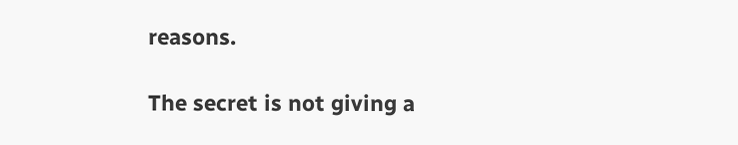reasons.

The secret is not giving a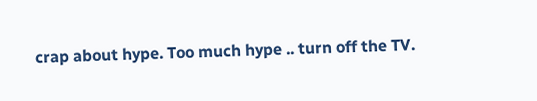crap about hype. Too much hype .. turn off the TV.